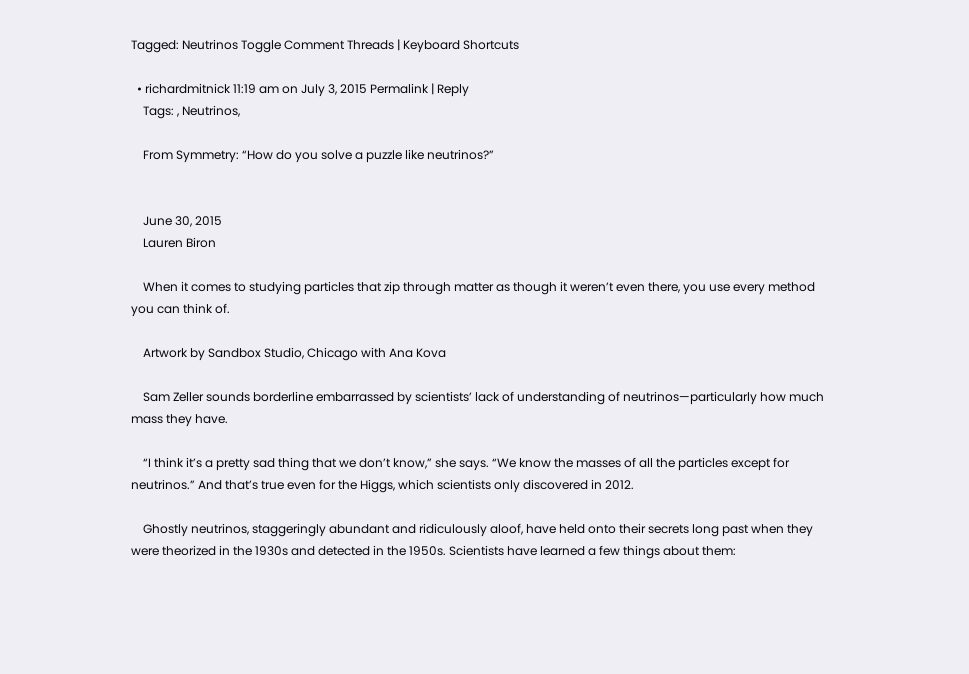Tagged: Neutrinos Toggle Comment Threads | Keyboard Shortcuts

  • richardmitnick 11:19 am on July 3, 2015 Permalink | Reply
    Tags: , Neutrinos,

    From Symmetry: “How do you solve a puzzle like neutrinos?”


    June 30, 2015
    Lauren Biron

    When it comes to studying particles that zip through matter as though it weren’t even there, you use every method you can think of.

    Artwork by Sandbox Studio, Chicago with Ana Kova

    Sam Zeller sounds borderline embarrassed by scientists’ lack of understanding of neutrinos—particularly how much mass they have.

    “I think it’s a pretty sad thing that we don’t know,” she says. “We know the masses of all the particles except for neutrinos.” And that’s true even for the Higgs, which scientists only discovered in 2012.

    Ghostly neutrinos, staggeringly abundant and ridiculously aloof, have held onto their secrets long past when they were theorized in the 1930s and detected in the 1950s. Scientists have learned a few things about them: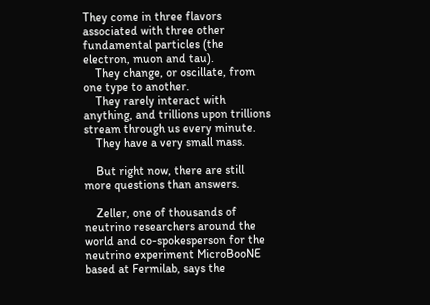They come in three flavors associated with three other fundamental particles (the electron, muon and tau).
    They change, or oscillate, from one type to another.
    They rarely interact with anything, and trillions upon trillions stream through us every minute.
    They have a very small mass.

    But right now, there are still more questions than answers.

    Zeller, one of thousands of neutrino researchers around the world and co-spokesperson for the neutrino experiment MicroBooNE based at Fermilab, says the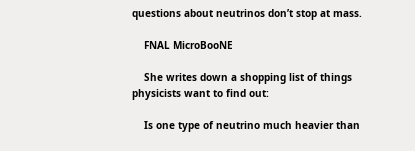questions about neutrinos don’t stop at mass.

    FNAL MicroBooNE

    She writes down a shopping list of things physicists want to find out:

    Is one type of neutrino much heavier than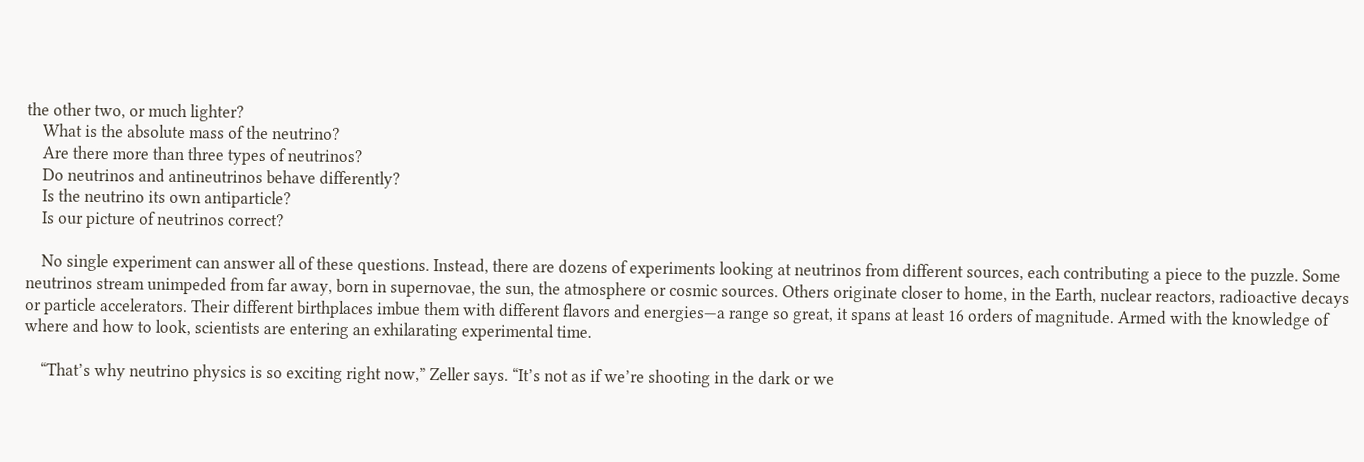the other two, or much lighter?
    What is the absolute mass of the neutrino?
    Are there more than three types of neutrinos?
    Do neutrinos and antineutrinos behave differently?
    Is the neutrino its own antiparticle?
    Is our picture of neutrinos correct?

    No single experiment can answer all of these questions. Instead, there are dozens of experiments looking at neutrinos from different sources, each contributing a piece to the puzzle. Some neutrinos stream unimpeded from far away, born in supernovae, the sun, the atmosphere or cosmic sources. Others originate closer to home, in the Earth, nuclear reactors, radioactive decays or particle accelerators. Their different birthplaces imbue them with different flavors and energies—a range so great, it spans at least 16 orders of magnitude. Armed with the knowledge of where and how to look, scientists are entering an exhilarating experimental time.

    “That’s why neutrino physics is so exciting right now,” Zeller says. “It’s not as if we’re shooting in the dark or we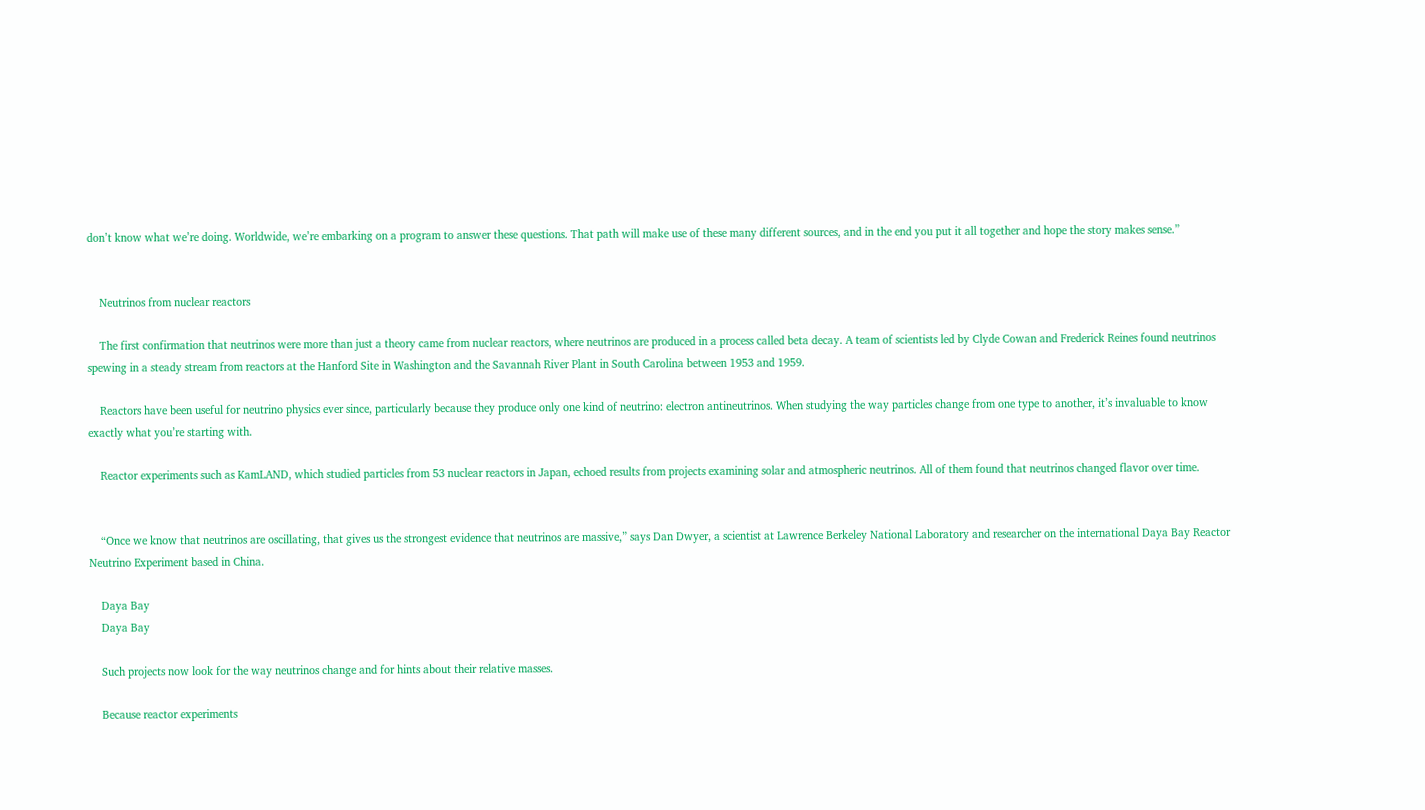don’t know what we’re doing. Worldwide, we’re embarking on a program to answer these questions. That path will make use of these many different sources, and in the end you put it all together and hope the story makes sense.”


    Neutrinos from nuclear reactors

    The first confirmation that neutrinos were more than just a theory came from nuclear reactors, where neutrinos are produced in a process called beta decay. A team of scientists led by Clyde Cowan and Frederick Reines found neutrinos spewing in a steady stream from reactors at the Hanford Site in Washington and the Savannah River Plant in South Carolina between 1953 and 1959.

    Reactors have been useful for neutrino physics ever since, particularly because they produce only one kind of neutrino: electron antineutrinos. When studying the way particles change from one type to another, it’s invaluable to know exactly what you’re starting with.

    Reactor experiments such as KamLAND, which studied particles from 53 nuclear reactors in Japan, echoed results from projects examining solar and atmospheric neutrinos. All of them found that neutrinos changed flavor over time.


    “Once we know that neutrinos are oscillating, that gives us the strongest evidence that neutrinos are massive,” says Dan Dwyer, a scientist at Lawrence Berkeley National Laboratory and researcher on the international Daya Bay Reactor Neutrino Experiment based in China.

    Daya Bay
    Daya Bay

    Such projects now look for the way neutrinos change and for hints about their relative masses.

    Because reactor experiments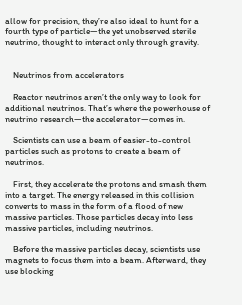allow for precision, they’re also ideal to hunt for a fourth type of particle—the yet unobserved sterile neutrino, thought to interact only through gravity.


    Neutrinos from accelerators

    Reactor neutrinos aren’t the only way to look for additional neutrinos. That’s where the powerhouse of neutrino research—the accelerator—comes in.

    Scientists can use a beam of easier-to-control particles such as protons to create a beam of neutrinos.

    First, they accelerate the protons and smash them into a target. The energy released in this collision converts to mass in the form of a flood of new massive particles. Those particles decay into less massive particles, including neutrinos.

    Before the massive particles decay, scientists use magnets to focus them into a beam. Afterward, they use blocking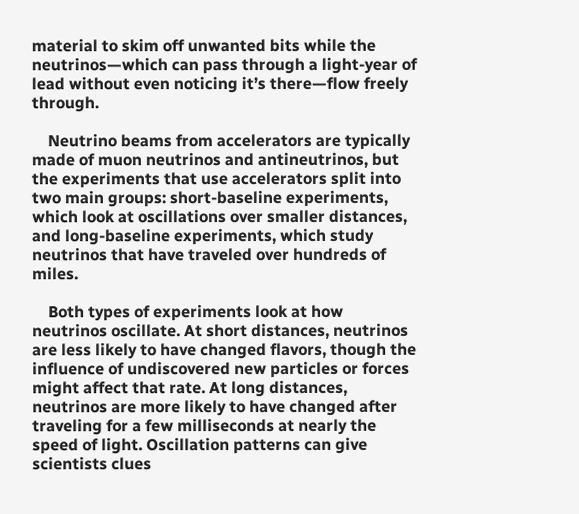material to skim off unwanted bits while the neutrinos—which can pass through a light-year of lead without even noticing it’s there—flow freely through.

    Neutrino beams from accelerators are typically made of muon neutrinos and antineutrinos, but the experiments that use accelerators split into two main groups: short-baseline experiments, which look at oscillations over smaller distances, and long-baseline experiments, which study neutrinos that have traveled over hundreds of miles.

    Both types of experiments look at how neutrinos oscillate. At short distances, neutrinos are less likely to have changed flavors, though the influence of undiscovered new particles or forces might affect that rate. At long distances, neutrinos are more likely to have changed after traveling for a few milliseconds at nearly the speed of light. Oscillation patterns can give scientists clues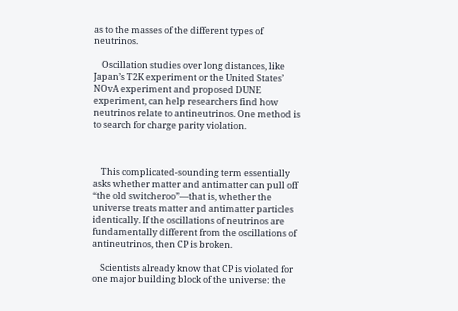as to the masses of the different types of neutrinos.

    Oscillation studies over long distances, like Japan’s T2K experiment or the United States’ NOvA experiment and proposed DUNE experiment, can help researchers find how neutrinos relate to antineutrinos. One method is to search for charge parity violation.



    This complicated-sounding term essentially asks whether matter and antimatter can pull off “the old switcheroo”—that is, whether the universe treats matter and antimatter particles identically. If the oscillations of neutrinos are fundamentally different from the oscillations of antineutrinos, then CP is broken.

    Scientists already know that CP is violated for one major building block of the universe: the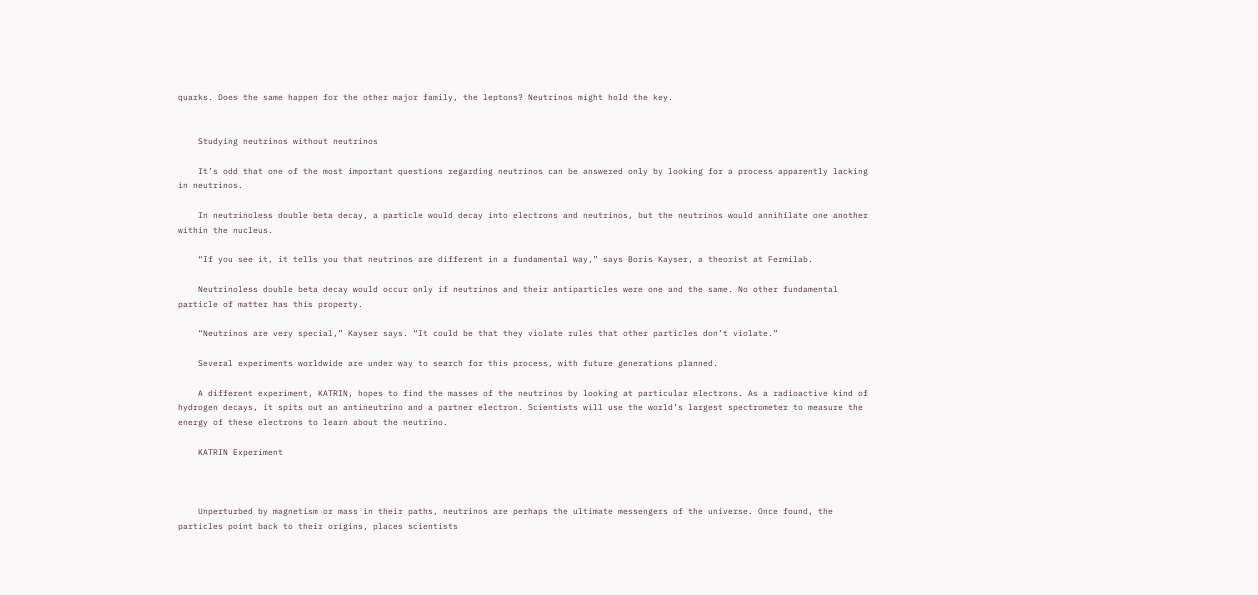quarks. Does the same happen for the other major family, the leptons? Neutrinos might hold the key.


    Studying neutrinos without neutrinos

    It’s odd that one of the most important questions regarding neutrinos can be answered only by looking for a process apparently lacking in neutrinos.

    In neutrinoless double beta decay, a particle would decay into electrons and neutrinos, but the neutrinos would annihilate one another within the nucleus.

    “If you see it, it tells you that neutrinos are different in a fundamental way,” says Boris Kayser, a theorist at Fermilab.

    Neutrinoless double beta decay would occur only if neutrinos and their antiparticles were one and the same. No other fundamental particle of matter has this property.

    “Neutrinos are very special,” Kayser says. “It could be that they violate rules that other particles don’t violate.”

    Several experiments worldwide are under way to search for this process, with future generations planned.

    A different experiment, KATRIN, hopes to find the masses of the neutrinos by looking at particular electrons. As a radioactive kind of hydrogen decays, it spits out an antineutrino and a partner electron. Scientists will use the world’s largest spectrometer to measure the energy of these electrons to learn about the neutrino.

    KATRIN Experiment



    Unperturbed by magnetism or mass in their paths, neutrinos are perhaps the ultimate messengers of the universe. Once found, the particles point back to their origins, places scientists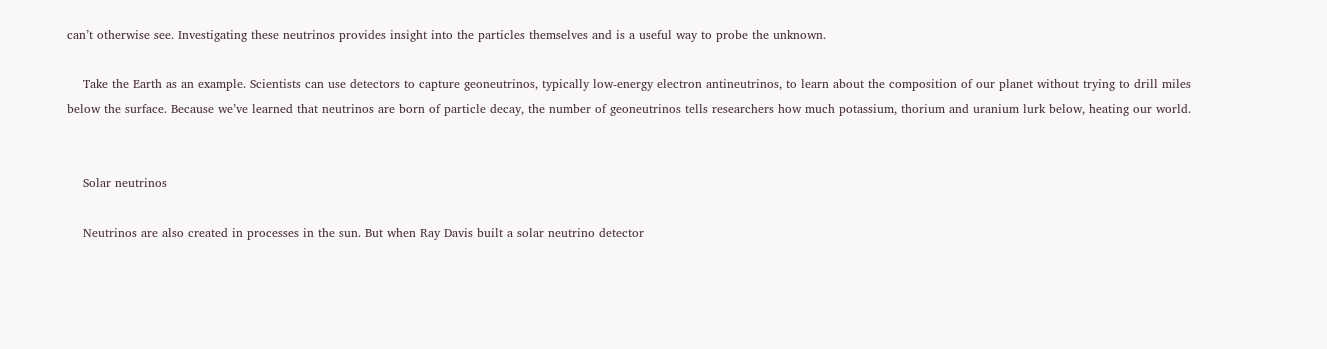can’t otherwise see. Investigating these neutrinos provides insight into the particles themselves and is a useful way to probe the unknown.

    Take the Earth as an example. Scientists can use detectors to capture geoneutrinos, typically low-energy electron antineutrinos, to learn about the composition of our planet without trying to drill miles below the surface. Because we’ve learned that neutrinos are born of particle decay, the number of geoneutrinos tells researchers how much potassium, thorium and uranium lurk below, heating our world.


    Solar neutrinos

    Neutrinos are also created in processes in the sun. But when Ray Davis built a solar neutrino detector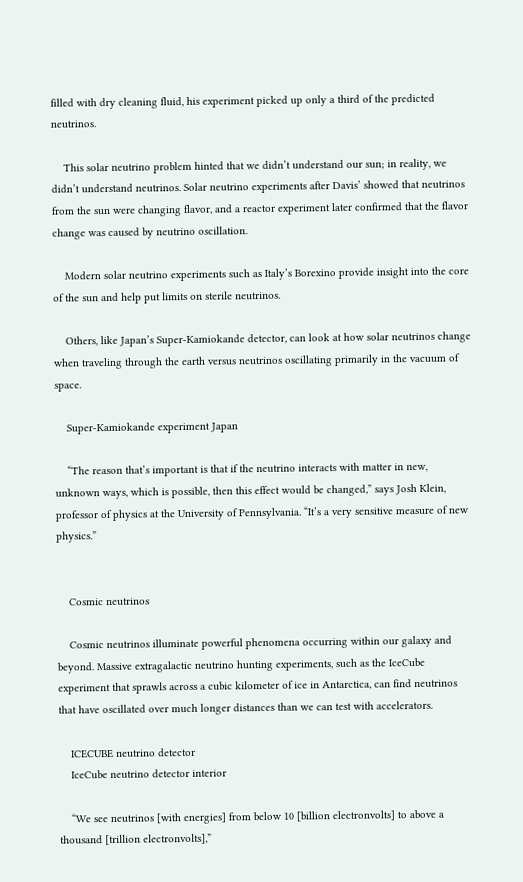filled with dry cleaning fluid, his experiment picked up only a third of the predicted neutrinos.

    This solar neutrino problem hinted that we didn’t understand our sun; in reality, we didn’t understand neutrinos. Solar neutrino experiments after Davis’ showed that neutrinos from the sun were changing flavor, and a reactor experiment later confirmed that the flavor change was caused by neutrino oscillation.

    Modern solar neutrino experiments such as Italy’s Borexino provide insight into the core of the sun and help put limits on sterile neutrinos.

    Others, like Japan’s Super-Kamiokande detector, can look at how solar neutrinos change when traveling through the earth versus neutrinos oscillating primarily in the vacuum of space.

    Super-Kamiokande experiment Japan

    “The reason that’s important is that if the neutrino interacts with matter in new, unknown ways, which is possible, then this effect would be changed,” says Josh Klein, professor of physics at the University of Pennsylvania. “It’s a very sensitive measure of new physics.”


    Cosmic neutrinos

    Cosmic neutrinos illuminate powerful phenomena occurring within our galaxy and beyond. Massive extragalactic neutrino hunting experiments, such as the IceCube experiment that sprawls across a cubic kilometer of ice in Antarctica, can find neutrinos that have oscillated over much longer distances than we can test with accelerators.

    ICECUBE neutrino detector
    IceCube neutrino detector interior

    “We see neutrinos [with energies] from below 10 [billion electronvolts] to above a thousand [trillion electronvolts],”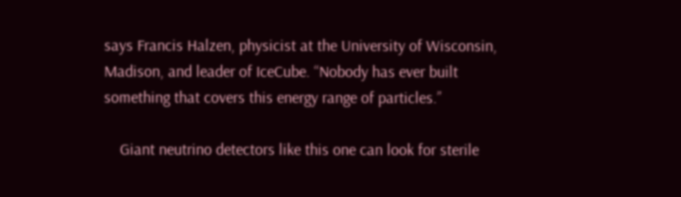says Francis Halzen, physicist at the University of Wisconsin, Madison, and leader of IceCube. “Nobody has ever built something that covers this energy range of particles.”

    Giant neutrino detectors like this one can look for sterile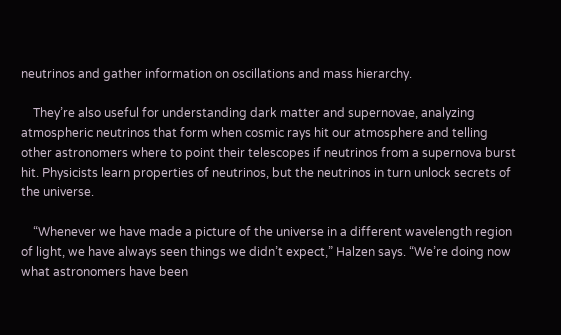neutrinos and gather information on oscillations and mass hierarchy.

    They’re also useful for understanding dark matter and supernovae, analyzing atmospheric neutrinos that form when cosmic rays hit our atmosphere and telling other astronomers where to point their telescopes if neutrinos from a supernova burst hit. Physicists learn properties of neutrinos, but the neutrinos in turn unlock secrets of the universe.

    “Whenever we have made a picture of the universe in a different wavelength region of light, we have always seen things we didn’t expect,” Halzen says. “We’re doing now what astronomers have been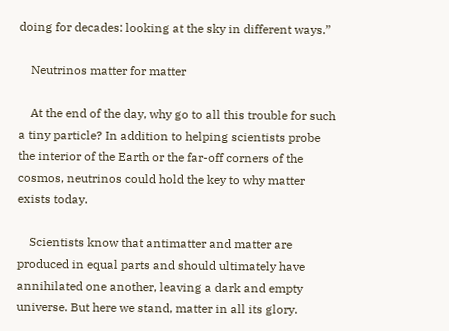doing for decades: looking at the sky in different ways.”

    Neutrinos matter for matter

    At the end of the day, why go to all this trouble for such a tiny particle? In addition to helping scientists probe the interior of the Earth or the far-off corners of the cosmos, neutrinos could hold the key to why matter exists today.

    Scientists know that antimatter and matter are produced in equal parts and should ultimately have annihilated one another, leaving a dark and empty universe. But here we stand, matter in all its glory.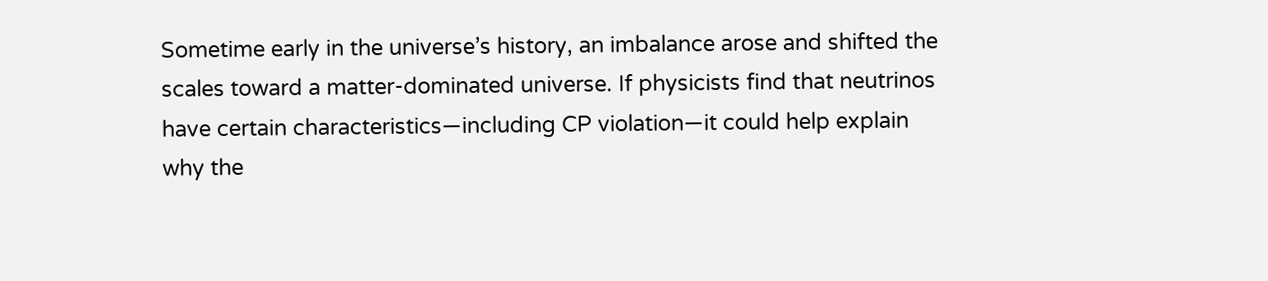Sometime early in the universe’s history, an imbalance arose and shifted the scales toward a matter-dominated universe. If physicists find that neutrinos have certain characteristics—including CP violation—it could help explain why the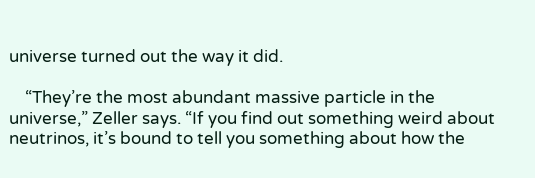universe turned out the way it did.

    “They’re the most abundant massive particle in the universe,” Zeller says. “If you find out something weird about neutrinos, it’s bound to tell you something about how the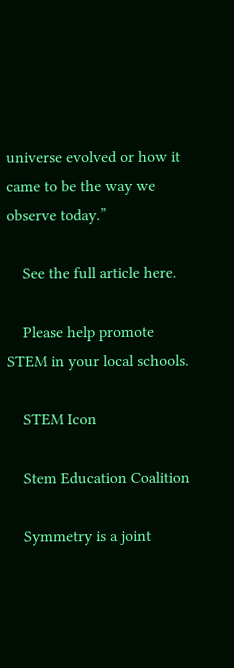universe evolved or how it came to be the way we observe today.”

    See the full article here.

    Please help promote STEM in your local schools.

    STEM Icon

    Stem Education Coalition

    Symmetry is a joint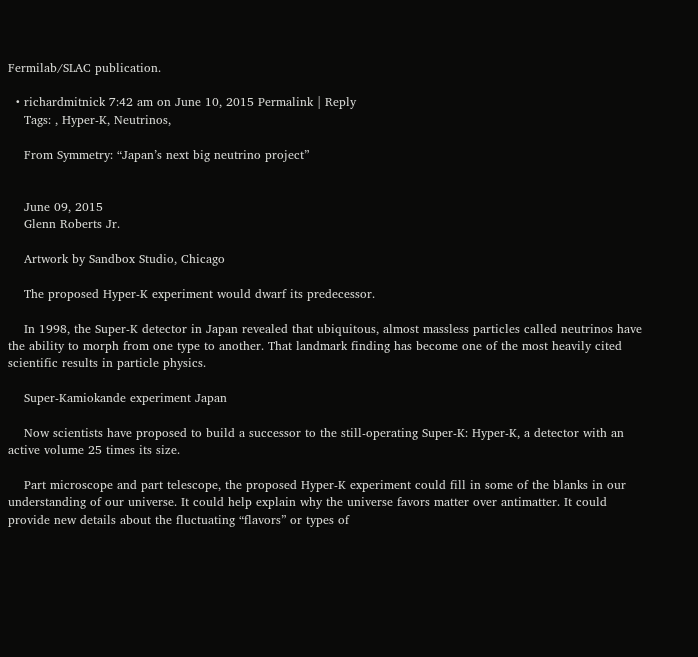Fermilab/SLAC publication.

  • richardmitnick 7:42 am on June 10, 2015 Permalink | Reply
    Tags: , Hyper-K, Neutrinos,

    From Symmetry: “Japan’s next big neutrino project”


    June 09, 2015
    Glenn Roberts Jr.

    Artwork by Sandbox Studio, Chicago

    The proposed Hyper-K experiment would dwarf its predecessor.

    In 1998, the Super-K detector in Japan revealed that ubiquitous, almost massless particles called neutrinos have the ability to morph from one type to another. That landmark finding has become one of the most heavily cited scientific results in particle physics.

    Super-Kamiokande experiment Japan

    Now scientists have proposed to build a successor to the still-operating Super-K: Hyper-K, a detector with an active volume 25 times its size.

    Part microscope and part telescope, the proposed Hyper-K experiment could fill in some of the blanks in our understanding of our universe. It could help explain why the universe favors matter over antimatter. It could provide new details about the fluctuating “flavors” or types of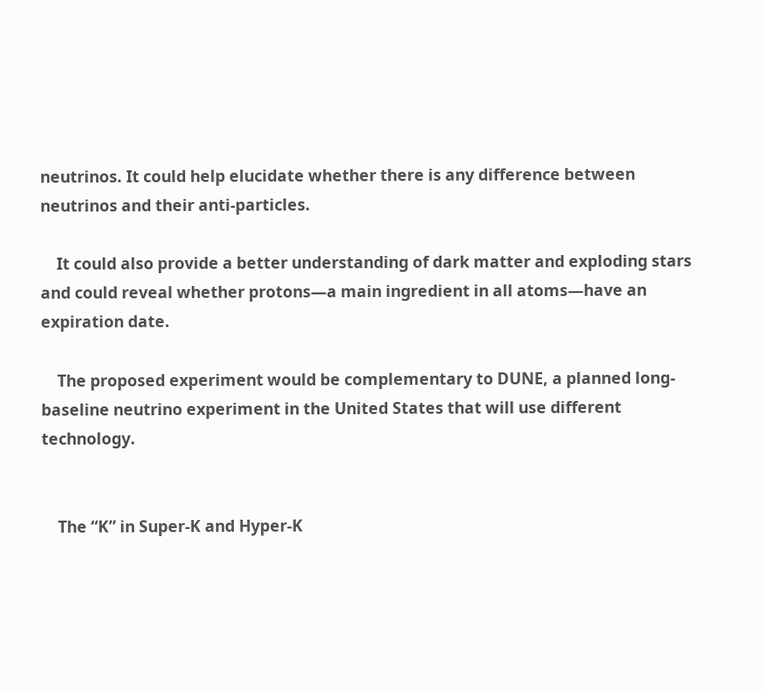neutrinos. It could help elucidate whether there is any difference between neutrinos and their anti-particles.

    It could also provide a better understanding of dark matter and exploding stars and could reveal whether protons—a main ingredient in all atoms—have an expiration date.

    The proposed experiment would be complementary to DUNE, a planned long-baseline neutrino experiment in the United States that will use different technology.


    The “K” in Super-K and Hyper-K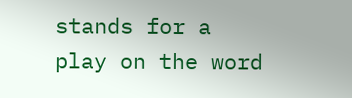stands for a play on the word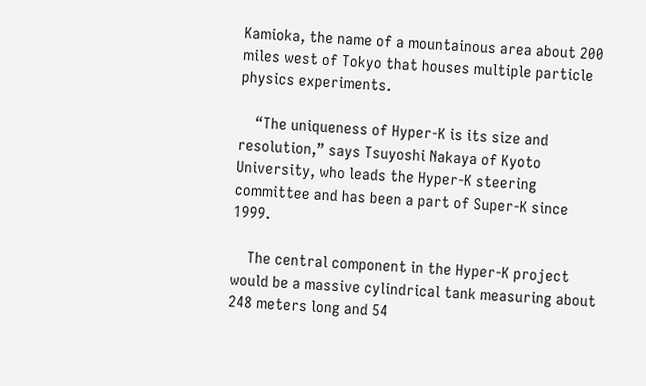Kamioka, the name of a mountainous area about 200 miles west of Tokyo that houses multiple particle physics experiments.

    “The uniqueness of Hyper-K is its size and resolution,” says Tsuyoshi Nakaya of Kyoto University, who leads the Hyper-K steering committee and has been a part of Super-K since 1999.

    The central component in the Hyper-K project would be a massive cylindrical tank measuring about 248 meters long and 54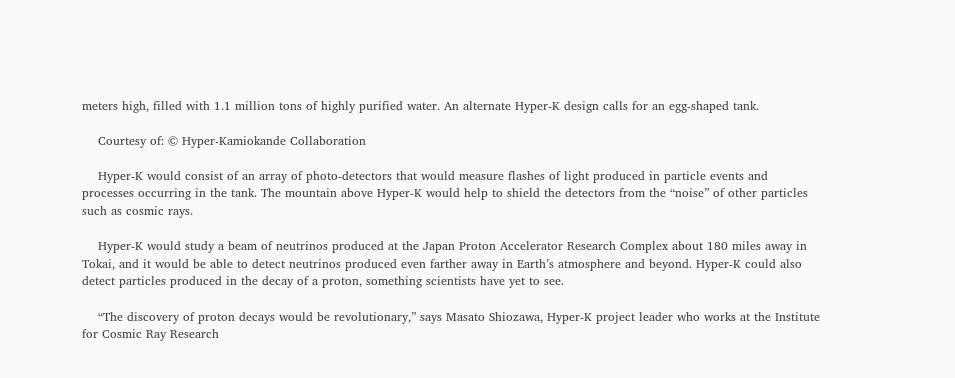meters high, filled with 1.1 million tons of highly purified water. An alternate Hyper-K design calls for an egg-shaped tank.

    Courtesy of: © Hyper-Kamiokande Collaboration

    Hyper-K would consist of an array of photo-detectors that would measure flashes of light produced in particle events and processes occurring in the tank. The mountain above Hyper-K would help to shield the detectors from the “noise” of other particles such as cosmic rays.

    Hyper-K would study a beam of neutrinos produced at the Japan Proton Accelerator Research Complex about 180 miles away in Tokai, and it would be able to detect neutrinos produced even farther away in Earth’s atmosphere and beyond. Hyper-K could also detect particles produced in the decay of a proton, something scientists have yet to see.

    “The discovery of proton decays would be revolutionary,” says Masato Shiozawa, Hyper-K project leader who works at the Institute for Cosmic Ray Research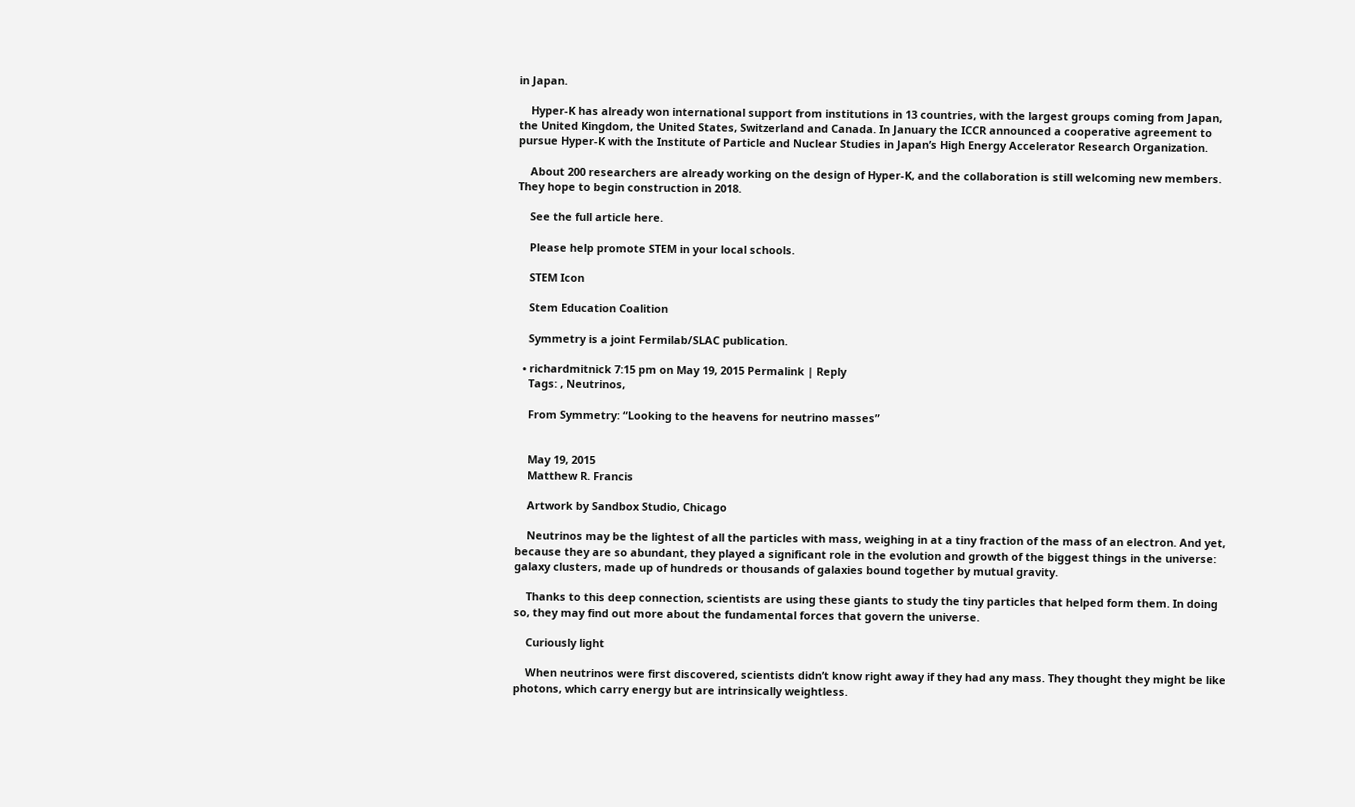in Japan.

    Hyper-K has already won international support from institutions in 13 countries, with the largest groups coming from Japan, the United Kingdom, the United States, Switzerland and Canada. In January the ICCR announced a cooperative agreement to pursue Hyper-K with the Institute of Particle and Nuclear Studies in Japan’s High Energy Accelerator Research Organization.

    About 200 researchers are already working on the design of Hyper-K, and the collaboration is still welcoming new members. They hope to begin construction in 2018.

    See the full article here.

    Please help promote STEM in your local schools.

    STEM Icon

    Stem Education Coalition

    Symmetry is a joint Fermilab/SLAC publication.

  • richardmitnick 7:15 pm on May 19, 2015 Permalink | Reply
    Tags: , Neutrinos,

    From Symmetry: “Looking to the heavens for neutrino masses”


    May 19, 2015
    Matthew R. Francis

    Artwork by Sandbox Studio, Chicago

    Neutrinos may be the lightest of all the particles with mass, weighing in at a tiny fraction of the mass of an electron. And yet, because they are so abundant, they played a significant role in the evolution and growth of the biggest things in the universe: galaxy clusters, made up of hundreds or thousands of galaxies bound together by mutual gravity.

    Thanks to this deep connection, scientists are using these giants to study the tiny particles that helped form them. In doing so, they may find out more about the fundamental forces that govern the universe.

    Curiously light

    When neutrinos were first discovered, scientists didn’t know right away if they had any mass. They thought they might be like photons, which carry energy but are intrinsically weightless.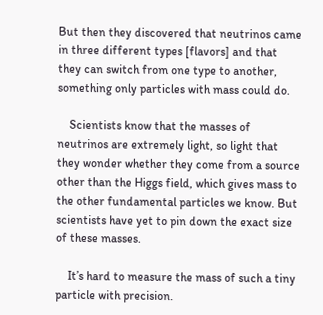But then they discovered that neutrinos came in three different types [flavors] and that they can switch from one type to another, something only particles with mass could do.

    Scientists know that the masses of neutrinos are extremely light, so light that they wonder whether they come from a source other than the Higgs field, which gives mass to the other fundamental particles we know. But scientists have yet to pin down the exact size of these masses.

    It’s hard to measure the mass of such a tiny particle with precision.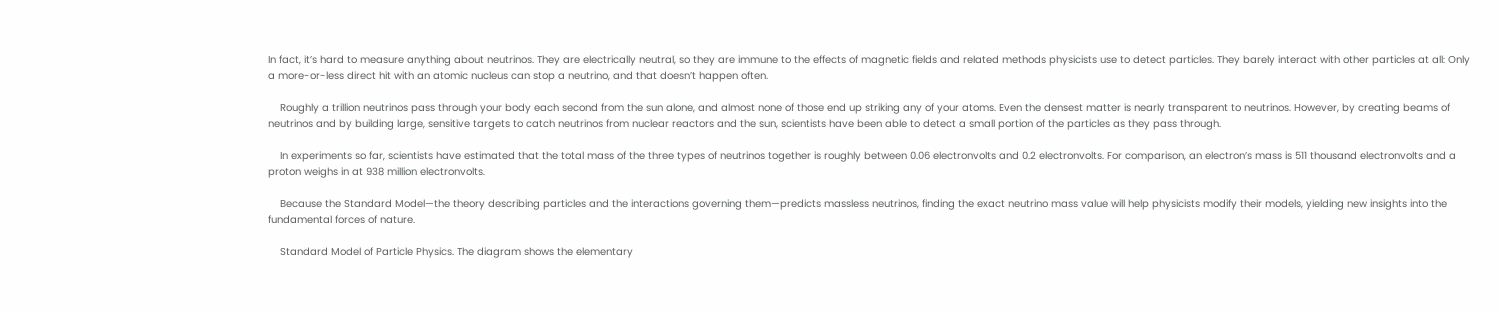In fact, it’s hard to measure anything about neutrinos. They are electrically neutral, so they are immune to the effects of magnetic fields and related methods physicists use to detect particles. They barely interact with other particles at all: Only a more-or-less direct hit with an atomic nucleus can stop a neutrino, and that doesn’t happen often.

    Roughly a trillion neutrinos pass through your body each second from the sun alone, and almost none of those end up striking any of your atoms. Even the densest matter is nearly transparent to neutrinos. However, by creating beams of neutrinos and by building large, sensitive targets to catch neutrinos from nuclear reactors and the sun, scientists have been able to detect a small portion of the particles as they pass through.

    In experiments so far, scientists have estimated that the total mass of the three types of neutrinos together is roughly between 0.06 electronvolts and 0.2 electronvolts. For comparison, an electron’s mass is 511 thousand electronvolts and a proton weighs in at 938 million electronvolts.

    Because the Standard Model—the theory describing particles and the interactions governing them—predicts massless neutrinos, finding the exact neutrino mass value will help physicists modify their models, yielding new insights into the fundamental forces of nature.

    Standard Model of Particle Physics. The diagram shows the elementary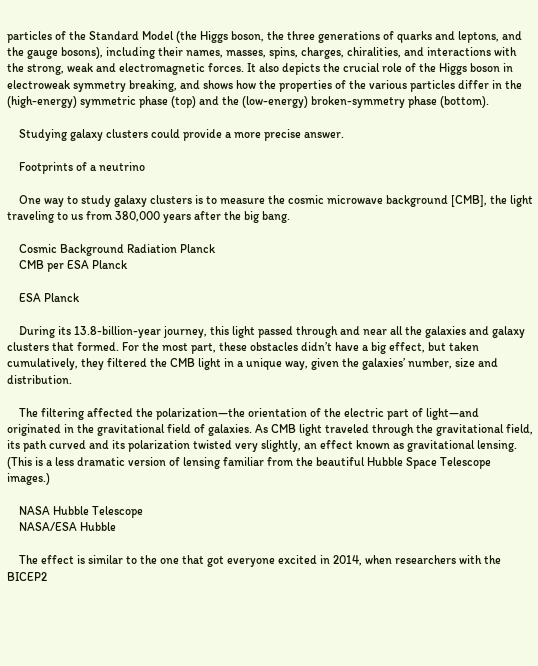particles of the Standard Model (the Higgs boson, the three generations of quarks and leptons, and the gauge bosons), including their names, masses, spins, charges, chiralities, and interactions with the strong, weak and electromagnetic forces. It also depicts the crucial role of the Higgs boson in electroweak symmetry breaking, and shows how the properties of the various particles differ in the (high-energy) symmetric phase (top) and the (low-energy) broken-symmetry phase (bottom).

    Studying galaxy clusters could provide a more precise answer.

    Footprints of a neutrino

    One way to study galaxy clusters is to measure the cosmic microwave background [CMB], the light traveling to us from 380,000 years after the big bang.

    Cosmic Background Radiation Planck
    CMB per ESA Planck

    ESA Planck

    During its 13.8-billion-year journey, this light passed through and near all the galaxies and galaxy clusters that formed. For the most part, these obstacles didn’t have a big effect, but taken cumulatively, they filtered the CMB light in a unique way, given the galaxies’ number, size and distribution.

    The filtering affected the polarization—the orientation of the electric part of light—and originated in the gravitational field of galaxies. As CMB light traveled through the gravitational field, its path curved and its polarization twisted very slightly, an effect known as gravitational lensing. (This is a less dramatic version of lensing familiar from the beautiful Hubble Space Telescope images.)

    NASA Hubble Telescope
    NASA/ESA Hubble

    The effect is similar to the one that got everyone excited in 2014, when researchers with the BICEP2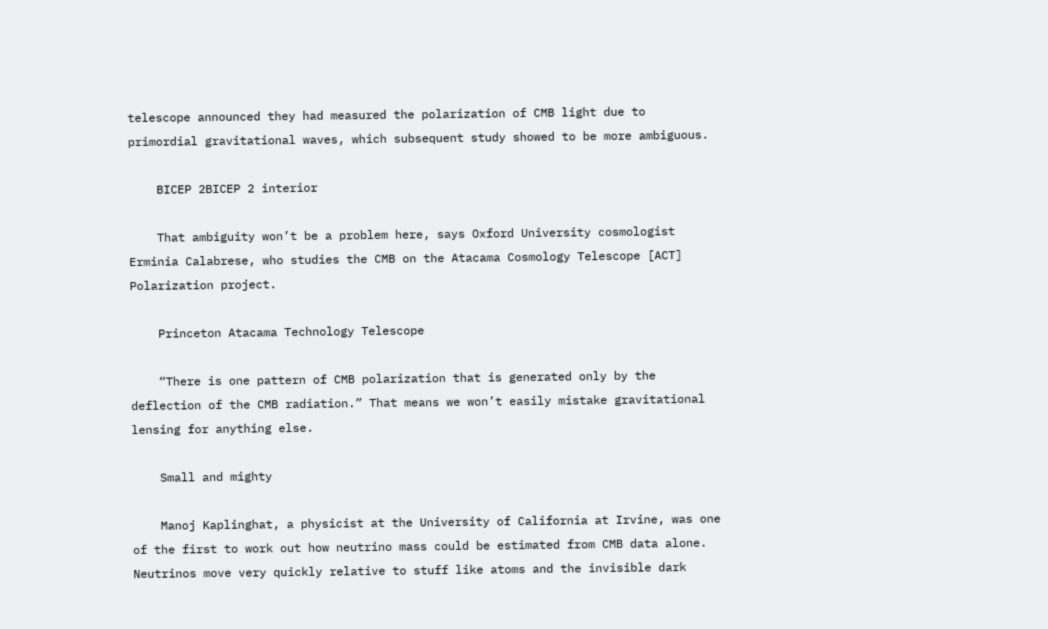telescope announced they had measured the polarization of CMB light due to primordial gravitational waves, which subsequent study showed to be more ambiguous.

    BICEP 2BICEP 2 interior

    That ambiguity won’t be a problem here, says Oxford University cosmologist Erminia Calabrese, who studies the CMB on the Atacama Cosmology Telescope [ACT] Polarization project.

    Princeton Atacama Technology Telescope

    “There is one pattern of CMB polarization that is generated only by the deflection of the CMB radiation.” That means we won’t easily mistake gravitational lensing for anything else.

    Small and mighty

    Manoj Kaplinghat, a physicist at the University of California at Irvine, was one of the first to work out how neutrino mass could be estimated from CMB data alone. Neutrinos move very quickly relative to stuff like atoms and the invisible dark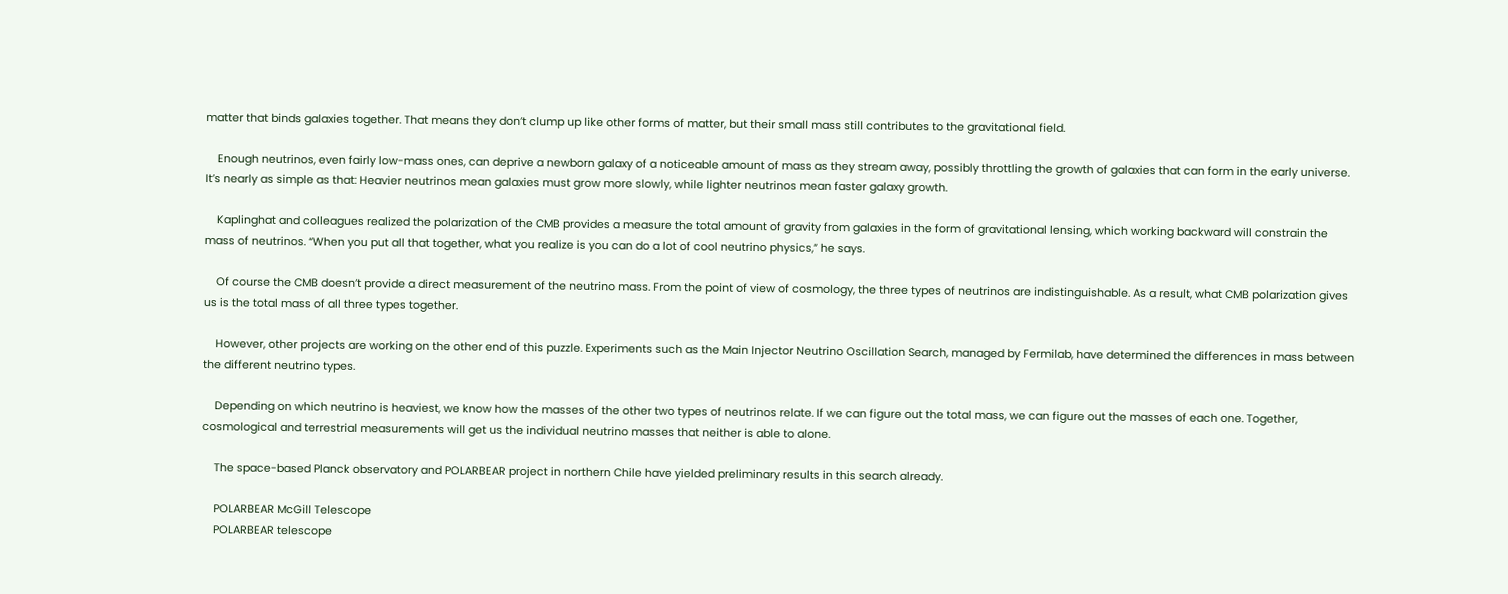matter that binds galaxies together. That means they don’t clump up like other forms of matter, but their small mass still contributes to the gravitational field.

    Enough neutrinos, even fairly low-mass ones, can deprive a newborn galaxy of a noticeable amount of mass as they stream away, possibly throttling the growth of galaxies that can form in the early universe. It’s nearly as simple as that: Heavier neutrinos mean galaxies must grow more slowly, while lighter neutrinos mean faster galaxy growth.

    Kaplinghat and colleagues realized the polarization of the CMB provides a measure the total amount of gravity from galaxies in the form of gravitational lensing, which working backward will constrain the mass of neutrinos. “When you put all that together, what you realize is you can do a lot of cool neutrino physics,” he says.

    Of course the CMB doesn’t provide a direct measurement of the neutrino mass. From the point of view of cosmology, the three types of neutrinos are indistinguishable. As a result, what CMB polarization gives us is the total mass of all three types together.

    However, other projects are working on the other end of this puzzle. Experiments such as the Main Injector Neutrino Oscillation Search, managed by Fermilab, have determined the differences in mass between the different neutrino types.

    Depending on which neutrino is heaviest, we know how the masses of the other two types of neutrinos relate. If we can figure out the total mass, we can figure out the masses of each one. Together, cosmological and terrestrial measurements will get us the individual neutrino masses that neither is able to alone.

    The space-based Planck observatory and POLARBEAR project in northern Chile have yielded preliminary results in this search already.

    POLARBEAR McGill Telescope
    POLARBEAR telescope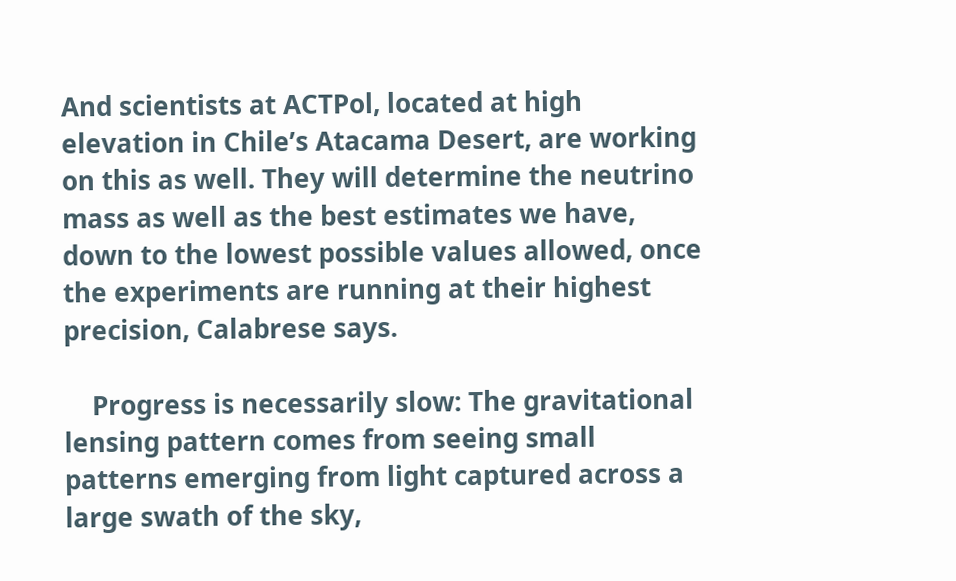And scientists at ACTPol, located at high elevation in Chile’s Atacama Desert, are working on this as well. They will determine the neutrino mass as well as the best estimates we have, down to the lowest possible values allowed, once the experiments are running at their highest precision, Calabrese says.

    Progress is necessarily slow: The gravitational lensing pattern comes from seeing small patterns emerging from light captured across a large swath of the sky,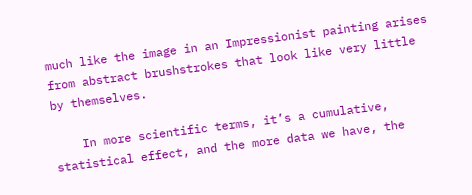much like the image in an Impressionist painting arises from abstract brushstrokes that look like very little by themselves.

    In more scientific terms, it’s a cumulative, statistical effect, and the more data we have, the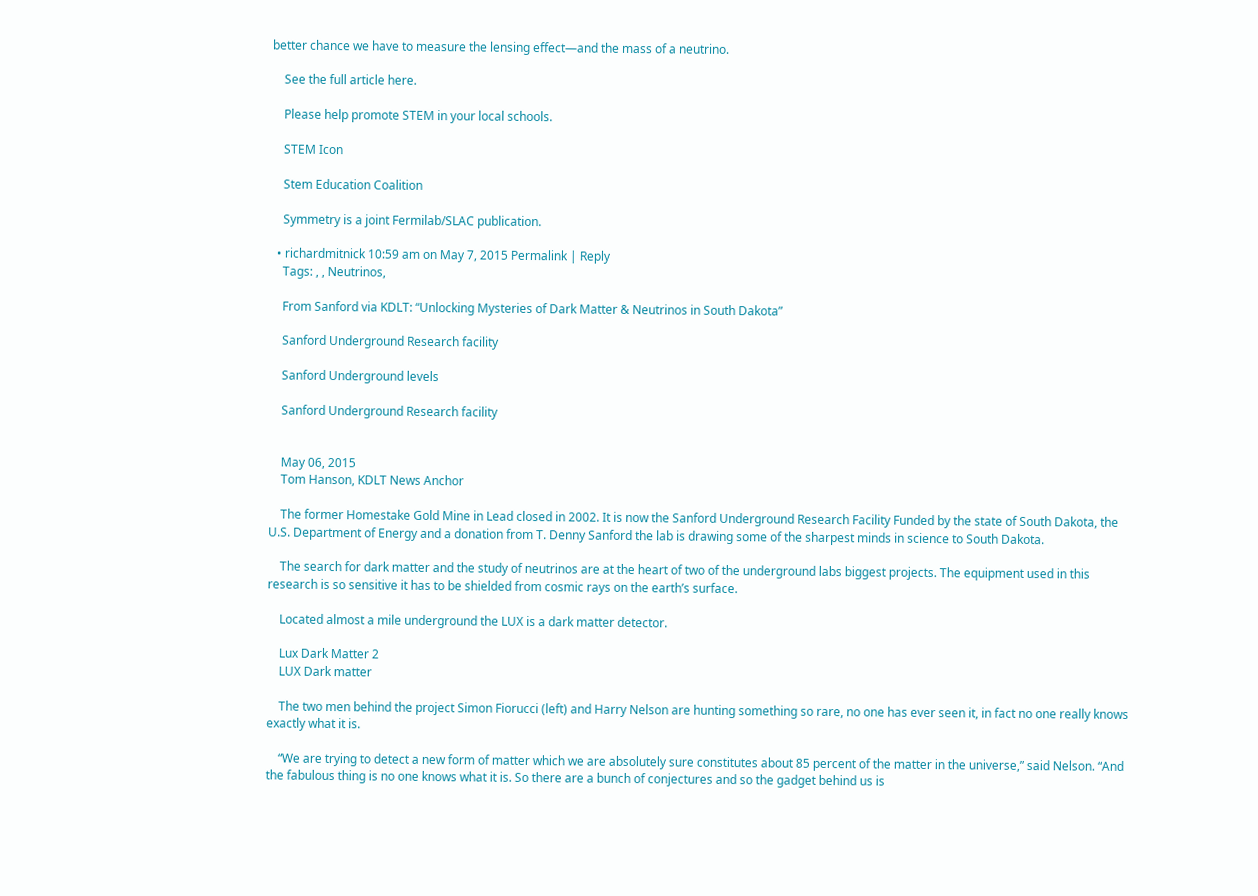better chance we have to measure the lensing effect—and the mass of a neutrino.

    See the full article here.

    Please help promote STEM in your local schools.

    STEM Icon

    Stem Education Coalition

    Symmetry is a joint Fermilab/SLAC publication.

  • richardmitnick 10:59 am on May 7, 2015 Permalink | Reply
    Tags: , , Neutrinos,

    From Sanford via KDLT: “Unlocking Mysteries of Dark Matter & Neutrinos in South Dakota”

    Sanford Underground Research facility

    Sanford Underground levels

    Sanford Underground Research facility


    May 06, 2015
    Tom Hanson, KDLT News Anchor

    The former Homestake Gold Mine in Lead closed in 2002. It is now the Sanford Underground Research Facility Funded by the state of South Dakota, the U.S. Department of Energy and a donation from T. Denny Sanford the lab is drawing some of the sharpest minds in science to South Dakota.

    The search for dark matter and the study of neutrinos are at the heart of two of the underground labs biggest projects. The equipment used in this research is so sensitive it has to be shielded from cosmic rays on the earth’s surface.

    Located almost a mile underground the LUX is a dark matter detector.

    Lux Dark Matter 2
    LUX Dark matter

    The two men behind the project Simon Fiorucci (left) and Harry Nelson are hunting something so rare, no one has ever seen it, in fact no one really knows exactly what it is.

    “We are trying to detect a new form of matter which we are absolutely sure constitutes about 85 percent of the matter in the universe,” said Nelson. “And the fabulous thing is no one knows what it is. So there are a bunch of conjectures and so the gadget behind us is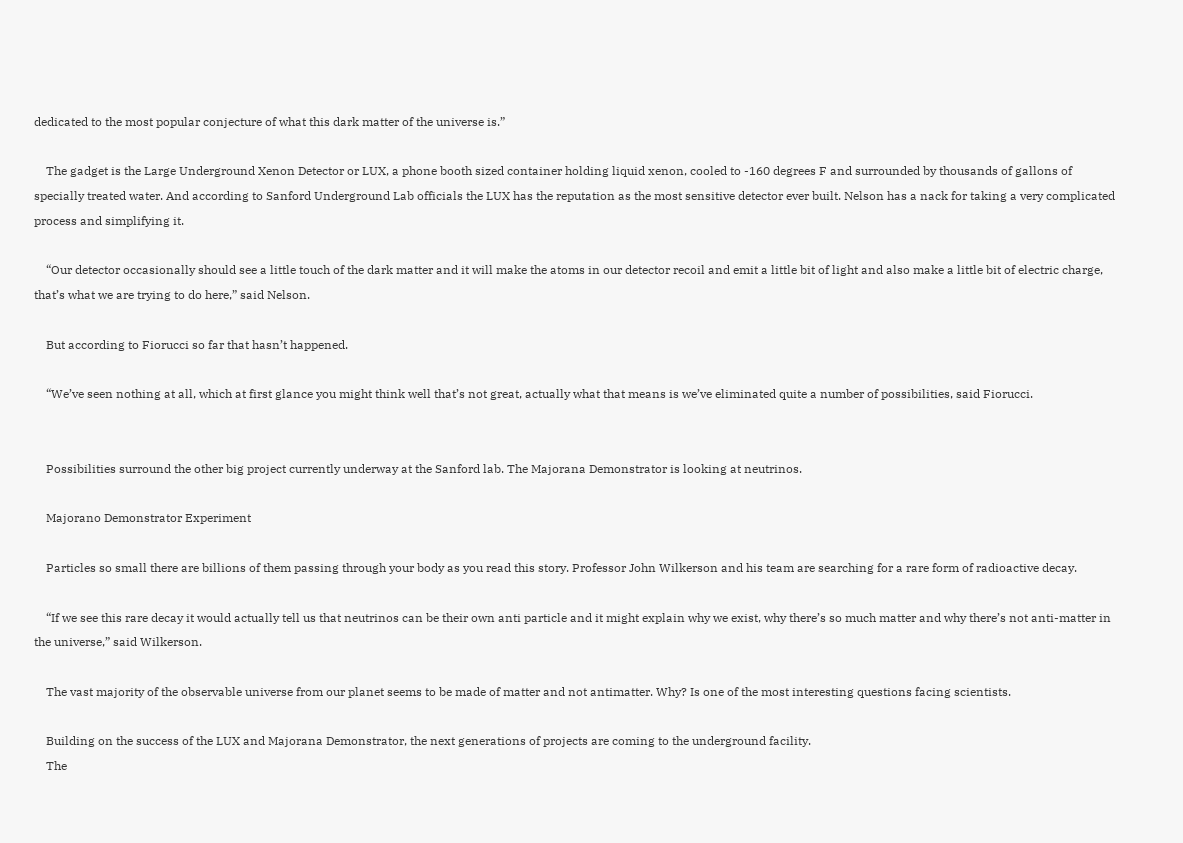dedicated to the most popular conjecture of what this dark matter of the universe is.”

    The gadget is the Large Underground Xenon Detector or LUX, a phone booth sized container holding liquid xenon, cooled to -160 degrees F and surrounded by thousands of gallons of specially treated water. And according to Sanford Underground Lab officials the LUX has the reputation as the most sensitive detector ever built. Nelson has a nack for taking a very complicated process and simplifying it.

    “Our detector occasionally should see a little touch of the dark matter and it will make the atoms in our detector recoil and emit a little bit of light and also make a little bit of electric charge, that’s what we are trying to do here,” said Nelson.

    But according to Fiorucci so far that hasn’t happened.

    “We’ve seen nothing at all, which at first glance you might think well that’s not great, actually what that means is we’ve eliminated quite a number of possibilities, said Fiorucci.


    Possibilities surround the other big project currently underway at the Sanford lab. The Majorana Demonstrator is looking at neutrinos.

    Majorano Demonstrator Experiment

    Particles so small there are billions of them passing through your body as you read this story. Professor John Wilkerson and his team are searching for a rare form of radioactive decay.

    “If we see this rare decay it would actually tell us that neutrinos can be their own anti particle and it might explain why we exist, why there’s so much matter and why there’s not anti-matter in the universe,” said Wilkerson.

    The vast majority of the observable universe from our planet seems to be made of matter and not antimatter. Why? Is one of the most interesting questions facing scientists.

    Building on the success of the LUX and Majorana Demonstrator, the next generations of projects are coming to the underground facility.
    The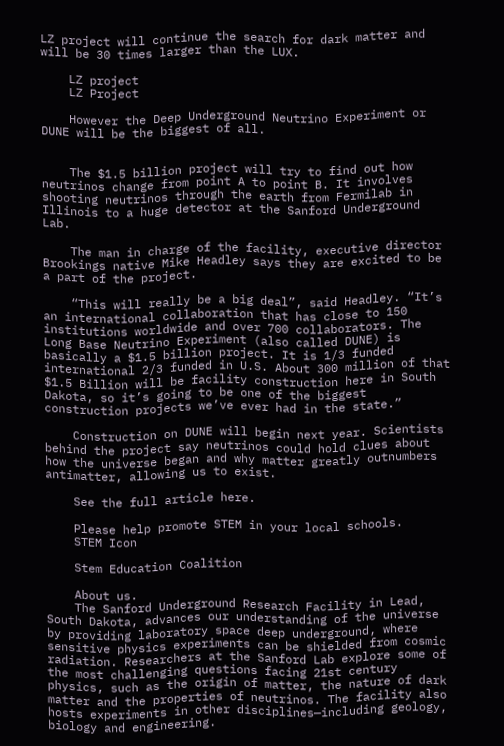LZ project will continue the search for dark matter and will be 30 times larger than the LUX.

    LZ project
    LZ Project

    However the Deep Underground Neutrino Experiment or DUNE will be the biggest of all.


    The $1.5 billion project will try to find out how neutrinos change from point A to point B. It involves shooting neutrinos through the earth from Fermilab in Illinois to a huge detector at the Sanford Underground Lab.

    The man in charge of the facility, executive director Brookings native Mike Headley says they are excited to be a part of the project.

    “This will really be a big deal”, said Headley. “It’s an international collaboration that has close to 150 institutions worldwide and over 700 collaborators. The Long Base Neutrino Experiment (also called DUNE) is basically a $1.5 billion project. It is 1/3 funded international 2/3 funded in U.S. About 300 million of that $1.5 Billion will be facility construction here in South Dakota, so it’s going to be one of the biggest construction projects we’ve ever had in the state.”

    Construction on DUNE will begin next year. Scientists behind the project say neutrinos could hold clues about how the universe began and why matter greatly outnumbers antimatter, allowing us to exist.

    See the full article here.

    Please help promote STEM in your local schools.
    STEM Icon

    Stem Education Coalition

    About us.
    The Sanford Underground Research Facility in Lead, South Dakota, advances our understanding of the universe by providing laboratory space deep underground, where sensitive physics experiments can be shielded from cosmic radiation. Researchers at the Sanford Lab explore some of the most challenging questions facing 21st century physics, such as the origin of matter, the nature of dark matter and the properties of neutrinos. The facility also hosts experiments in other disciplines—including geology, biology and engineering.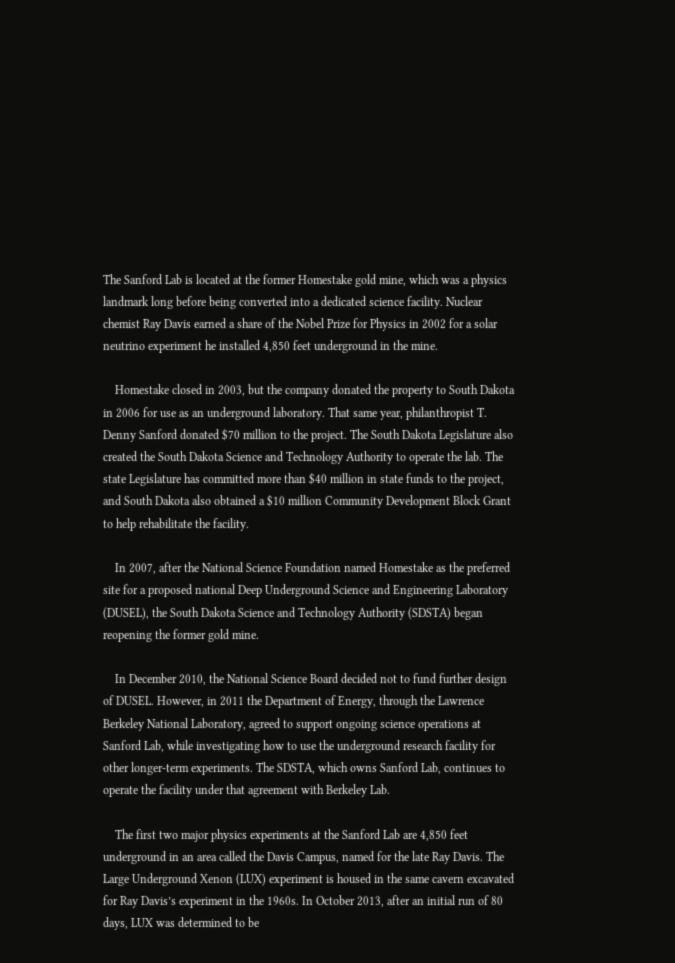The Sanford Lab is located at the former Homestake gold mine, which was a physics landmark long before being converted into a dedicated science facility. Nuclear chemist Ray Davis earned a share of the Nobel Prize for Physics in 2002 for a solar neutrino experiment he installed 4,850 feet underground in the mine.

    Homestake closed in 2003, but the company donated the property to South Dakota in 2006 for use as an underground laboratory. That same year, philanthropist T. Denny Sanford donated $70 million to the project. The South Dakota Legislature also created the South Dakota Science and Technology Authority to operate the lab. The state Legislature has committed more than $40 million in state funds to the project, and South Dakota also obtained a $10 million Community Development Block Grant to help rehabilitate the facility.

    In 2007, after the National Science Foundation named Homestake as the preferred site for a proposed national Deep Underground Science and Engineering Laboratory (DUSEL), the South Dakota Science and Technology Authority (SDSTA) began reopening the former gold mine.

    In December 2010, the National Science Board decided not to fund further design of DUSEL. However, in 2011 the Department of Energy, through the Lawrence Berkeley National Laboratory, agreed to support ongoing science operations at Sanford Lab, while investigating how to use the underground research facility for other longer-term experiments. The SDSTA, which owns Sanford Lab, continues to operate the facility under that agreement with Berkeley Lab.

    The first two major physics experiments at the Sanford Lab are 4,850 feet underground in an area called the Davis Campus, named for the late Ray Davis. The Large Underground Xenon (LUX) experiment is housed in the same cavern excavated for Ray Davis’s experiment in the 1960s. In October 2013, after an initial run of 80 days, LUX was determined to be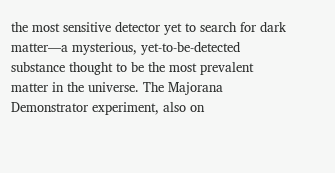the most sensitive detector yet to search for dark matter—a mysterious, yet-to-be-detected substance thought to be the most prevalent matter in the universe. The Majorana Demonstrator experiment, also on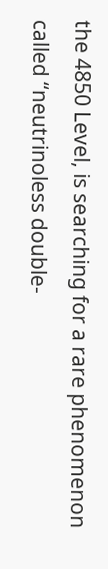the 4850 Level, is searching for a rare phenomenon called “neutrinoless double-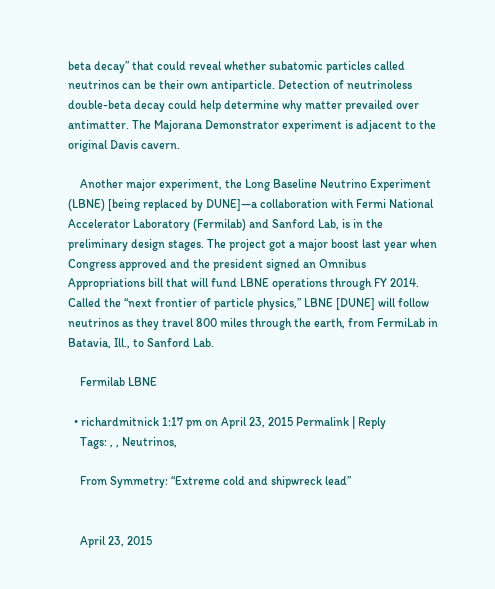beta decay” that could reveal whether subatomic particles called neutrinos can be their own antiparticle. Detection of neutrinoless double-beta decay could help determine why matter prevailed over antimatter. The Majorana Demonstrator experiment is adjacent to the original Davis cavern.

    Another major experiment, the Long Baseline Neutrino Experiment (LBNE) [being replaced by DUNE]—a collaboration with Fermi National Accelerator Laboratory (Fermilab) and Sanford Lab, is in the preliminary design stages. The project got a major boost last year when Congress approved and the president signed an Omnibus Appropriations bill that will fund LBNE operations through FY 2014. Called the “next frontier of particle physics,” LBNE [DUNE] will follow neutrinos as they travel 800 miles through the earth, from FermiLab in Batavia, Ill., to Sanford Lab.

    Fermilab LBNE

  • richardmitnick 1:17 pm on April 23, 2015 Permalink | Reply
    Tags: , , Neutrinos,

    From Symmetry: “Extreme cold and shipwreck lead”


    April 23, 2015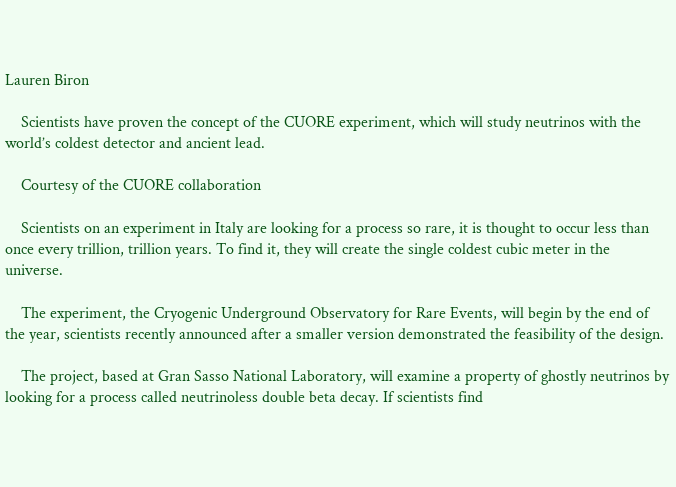Lauren Biron

    Scientists have proven the concept of the CUORE experiment, which will study neutrinos with the world’s coldest detector and ancient lead.

    Courtesy of the CUORE collaboration

    Scientists on an experiment in Italy are looking for a process so rare, it is thought to occur less than once every trillion, trillion years. To find it, they will create the single coldest cubic meter in the universe.

    The experiment, the Cryogenic Underground Observatory for Rare Events, will begin by the end of the year, scientists recently announced after a smaller version demonstrated the feasibility of the design.

    The project, based at Gran Sasso National Laboratory, will examine a property of ghostly neutrinos by looking for a process called neutrinoless double beta decay. If scientists find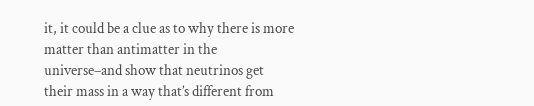it, it could be a clue as to why there is more matter than antimatter in the universe–and show that neutrinos get their mass in a way that’s different from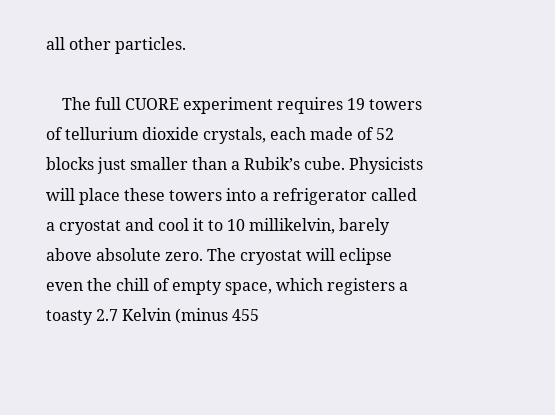all other particles.

    The full CUORE experiment requires 19 towers of tellurium dioxide crystals, each made of 52 blocks just smaller than a Rubik’s cube. Physicists will place these towers into a refrigerator called a cryostat and cool it to 10 millikelvin, barely above absolute zero. The cryostat will eclipse even the chill of empty space, which registers a toasty 2.7 Kelvin (minus 455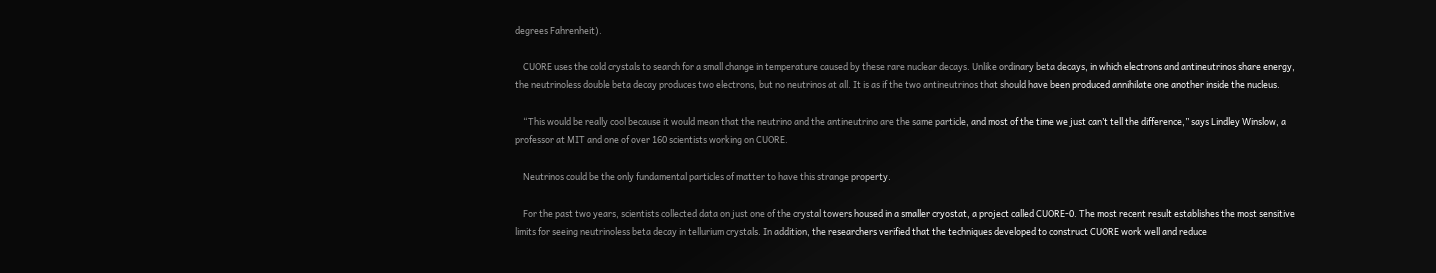degrees Fahrenheit).

    CUORE uses the cold crystals to search for a small change in temperature caused by these rare nuclear decays. Unlike ordinary beta decays, in which electrons and antineutrinos share energy, the neutrinoless double beta decay produces two electrons, but no neutrinos at all. It is as if the two antineutrinos that should have been produced annihilate one another inside the nucleus.

    “This would be really cool because it would mean that the neutrino and the antineutrino are the same particle, and most of the time we just can’t tell the difference,” says Lindley Winslow, a professor at MIT and one of over 160 scientists working on CUORE.

    Neutrinos could be the only fundamental particles of matter to have this strange property.

    For the past two years, scientists collected data on just one of the crystal towers housed in a smaller cryostat, a project called CUORE-0. The most recent result establishes the most sensitive limits for seeing neutrinoless beta decay in tellurium crystals. In addition, the researchers verified that the techniques developed to construct CUORE work well and reduce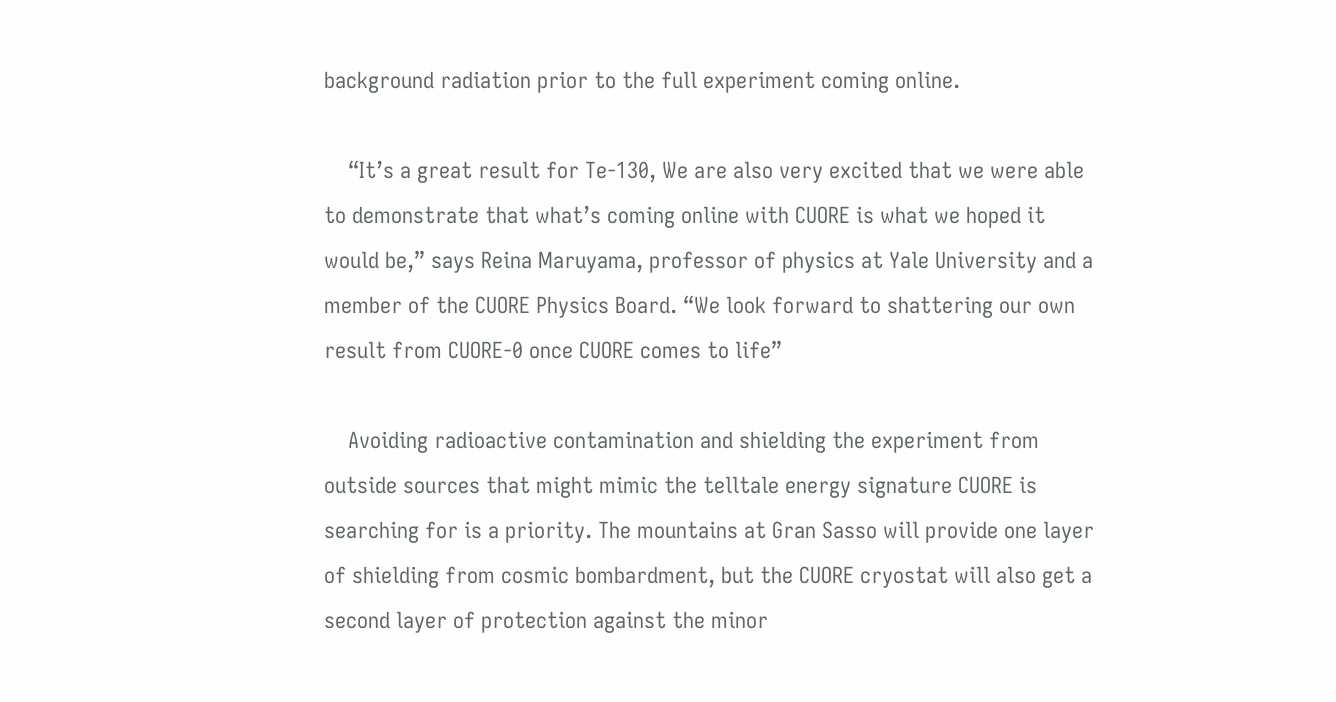background radiation prior to the full experiment coming online.

    “It’s a great result for Te-130, We are also very excited that we were able to demonstrate that what’s coming online with CUORE is what we hoped it would be,” says Reina Maruyama, professor of physics at Yale University and a member of the CUORE Physics Board. “We look forward to shattering our own result from CUORE-0 once CUORE comes to life”

    Avoiding radioactive contamination and shielding the experiment from outside sources that might mimic the telltale energy signature CUORE is searching for is a priority. The mountains at Gran Sasso will provide one layer of shielding from cosmic bombardment, but the CUORE cryostat will also get a second layer of protection against the minor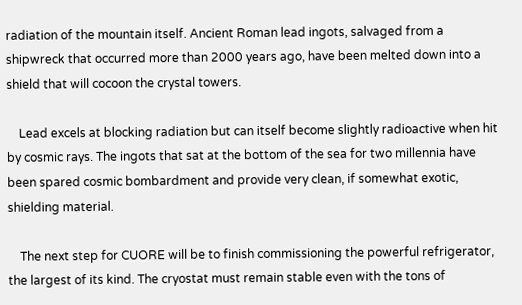radiation of the mountain itself. Ancient Roman lead ingots, salvaged from a shipwreck that occurred more than 2000 years ago, have been melted down into a shield that will cocoon the crystal towers.

    Lead excels at blocking radiation but can itself become slightly radioactive when hit by cosmic rays. The ingots that sat at the bottom of the sea for two millennia have been spared cosmic bombardment and provide very clean, if somewhat exotic, shielding material.

    The next step for CUORE will be to finish commissioning the powerful refrigerator, the largest of its kind. The cryostat must remain stable even with the tons of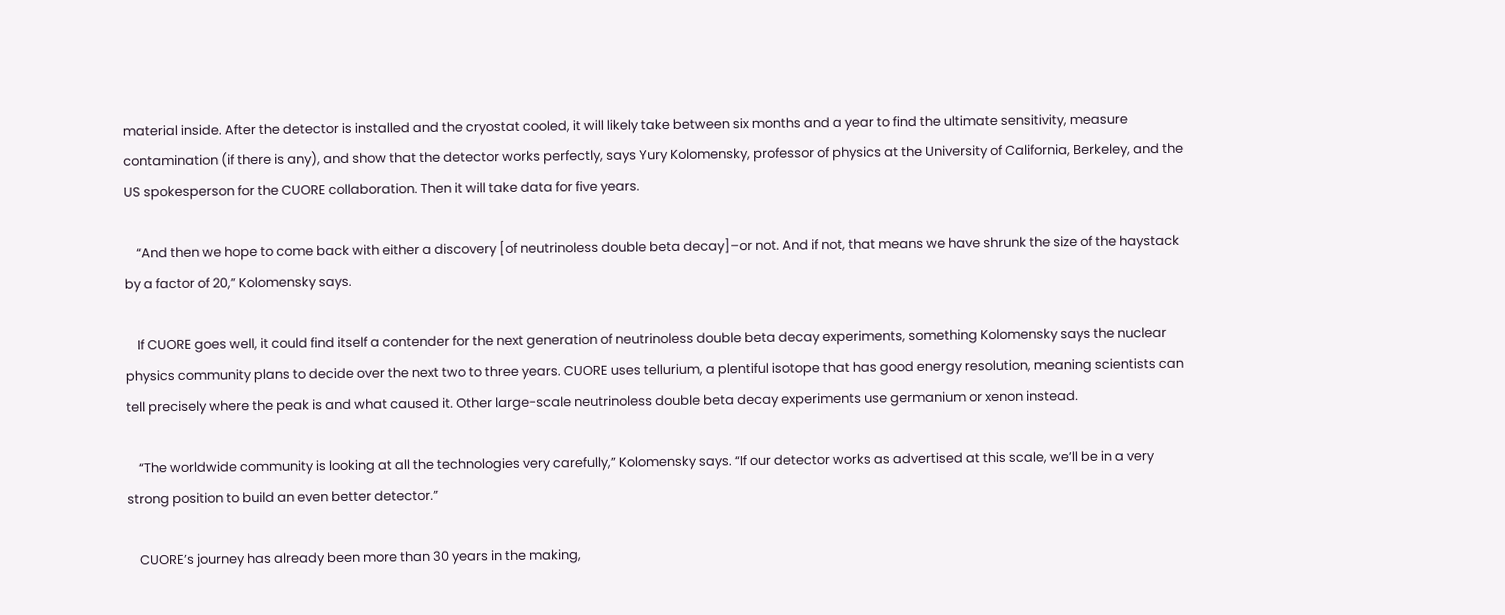material inside. After the detector is installed and the cryostat cooled, it will likely take between six months and a year to find the ultimate sensitivity, measure contamination (if there is any), and show that the detector works perfectly, says Yury Kolomensky, professor of physics at the University of California, Berkeley, and the US spokesperson for the CUORE collaboration. Then it will take data for five years.

    “And then we hope to come back with either a discovery [of neutrinoless double beta decay]–or not. And if not, that means we have shrunk the size of the haystack by a factor of 20,” Kolomensky says.

    If CUORE goes well, it could find itself a contender for the next generation of neutrinoless double beta decay experiments, something Kolomensky says the nuclear physics community plans to decide over the next two to three years. CUORE uses tellurium, a plentiful isotope that has good energy resolution, meaning scientists can tell precisely where the peak is and what caused it. Other large-scale neutrinoless double beta decay experiments use germanium or xenon instead.

    “The worldwide community is looking at all the technologies very carefully,” Kolomensky says. “If our detector works as advertised at this scale, we’ll be in a very strong position to build an even better detector.”

    CUORE’s journey has already been more than 30 years in the making,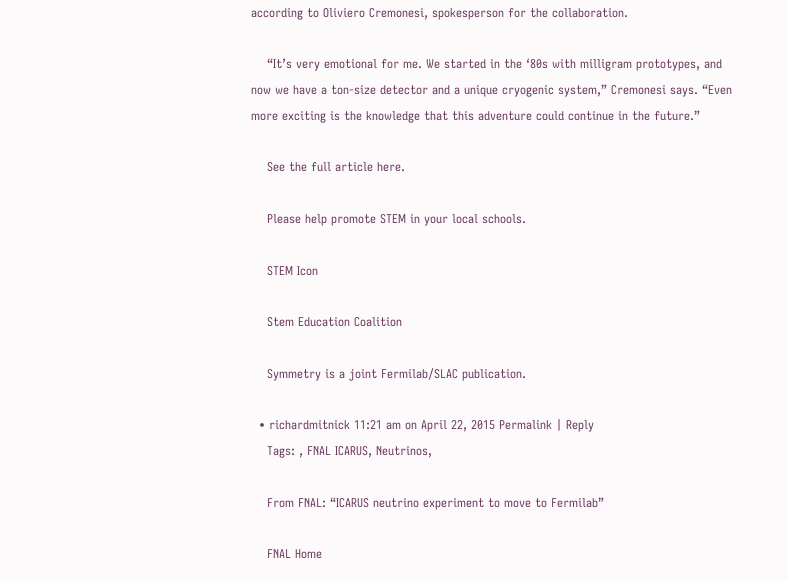according to Oliviero Cremonesi, spokesperson for the collaboration.

    “It’s very emotional for me. We started in the ‘80s with milligram prototypes, and now we have a ton-size detector and a unique cryogenic system,” Cremonesi says. “Even more exciting is the knowledge that this adventure could continue in the future.”

    See the full article here.

    Please help promote STEM in your local schools.

    STEM Icon

    Stem Education Coalition

    Symmetry is a joint Fermilab/SLAC publication.

  • richardmitnick 11:21 am on April 22, 2015 Permalink | Reply
    Tags: , FNAL ICARUS, Neutrinos,

    From FNAL: “ICARUS neutrino experiment to move to Fermilab”

    FNAL Home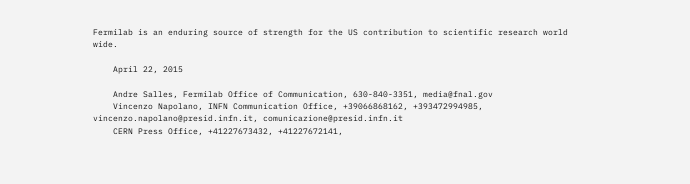Fermilab is an enduring source of strength for the US contribution to scientific research world wide.

    April 22, 2015

    Andre Salles, Fermilab Office of Communication, 630-840-3351, media@fnal.gov
    Vincenzo Napolano, INFN Communication Office, +39066868162, +393472994985, vincenzo.napolano@presid.infn.it, comunicazione@presid.infn.it
    CERN Press Office, +41227673432, +41227672141,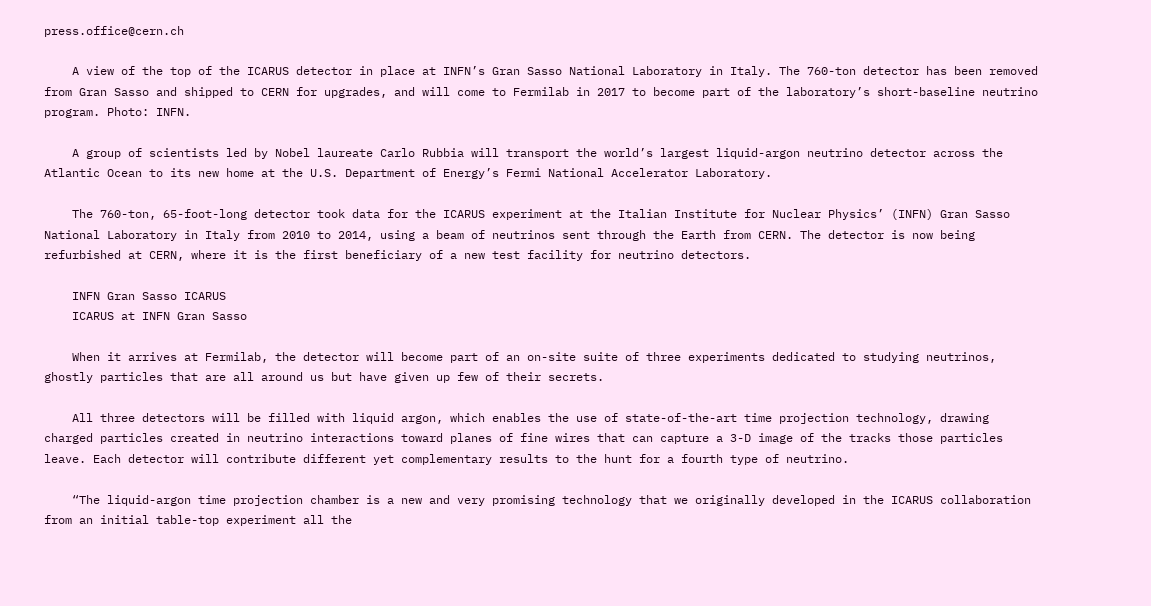press.office@cern.ch

    A view of the top of the ICARUS detector in place at INFN’s Gran Sasso National Laboratory in Italy. The 760-ton detector has been removed from Gran Sasso and shipped to CERN for upgrades, and will come to Fermilab in 2017 to become part of the laboratory’s short-baseline neutrino program. Photo: INFN.

    A group of scientists led by Nobel laureate Carlo Rubbia will transport the world’s largest liquid-argon neutrino detector across the Atlantic Ocean to its new home at the U.S. Department of Energy’s Fermi National Accelerator Laboratory.

    The 760-ton, 65-foot-long detector took data for the ICARUS experiment at the Italian Institute for Nuclear Physics’ (INFN) Gran Sasso National Laboratory in Italy from 2010 to 2014, using a beam of neutrinos sent through the Earth from CERN. The detector is now being refurbished at CERN, where it is the first beneficiary of a new test facility for neutrino detectors.

    INFN Gran Sasso ICARUS
    ICARUS at INFN Gran Sasso

    When it arrives at Fermilab, the detector will become part of an on-site suite of three experiments dedicated to studying neutrinos, ghostly particles that are all around us but have given up few of their secrets.

    All three detectors will be filled with liquid argon, which enables the use of state-of-the-art time projection technology, drawing charged particles created in neutrino interactions toward planes of fine wires that can capture a 3-D image of the tracks those particles leave. Each detector will contribute different yet complementary results to the hunt for a fourth type of neutrino.

    “The liquid-argon time projection chamber is a new and very promising technology that we originally developed in the ICARUS collaboration from an initial table-top experiment all the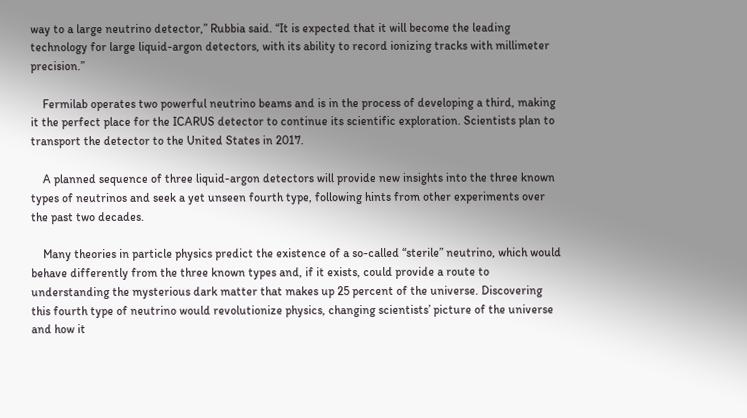way to a large neutrino detector,” Rubbia said. “It is expected that it will become the leading technology for large liquid-argon detectors, with its ability to record ionizing tracks with millimeter precision.”

    Fermilab operates two powerful neutrino beams and is in the process of developing a third, making it the perfect place for the ICARUS detector to continue its scientific exploration. Scientists plan to transport the detector to the United States in 2017.

    A planned sequence of three liquid-argon detectors will provide new insights into the three known types of neutrinos and seek a yet unseen fourth type, following hints from other experiments over the past two decades.

    Many theories in particle physics predict the existence of a so-called “sterile” neutrino, which would behave differently from the three known types and, if it exists, could provide a route to understanding the mysterious dark matter that makes up 25 percent of the universe. Discovering this fourth type of neutrino would revolutionize physics, changing scientists’ picture of the universe and how it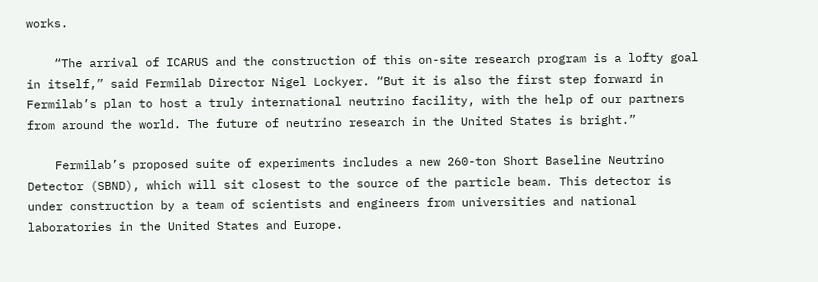works.

    “The arrival of ICARUS and the construction of this on-site research program is a lofty goal in itself,” said Fermilab Director Nigel Lockyer. “But it is also the first step forward in Fermilab’s plan to host a truly international neutrino facility, with the help of our partners from around the world. The future of neutrino research in the United States is bright.”

    Fermilab’s proposed suite of experiments includes a new 260-ton Short Baseline Neutrino Detector (SBND), which will sit closest to the source of the particle beam. This detector is under construction by a team of scientists and engineers from universities and national laboratories in the United States and Europe.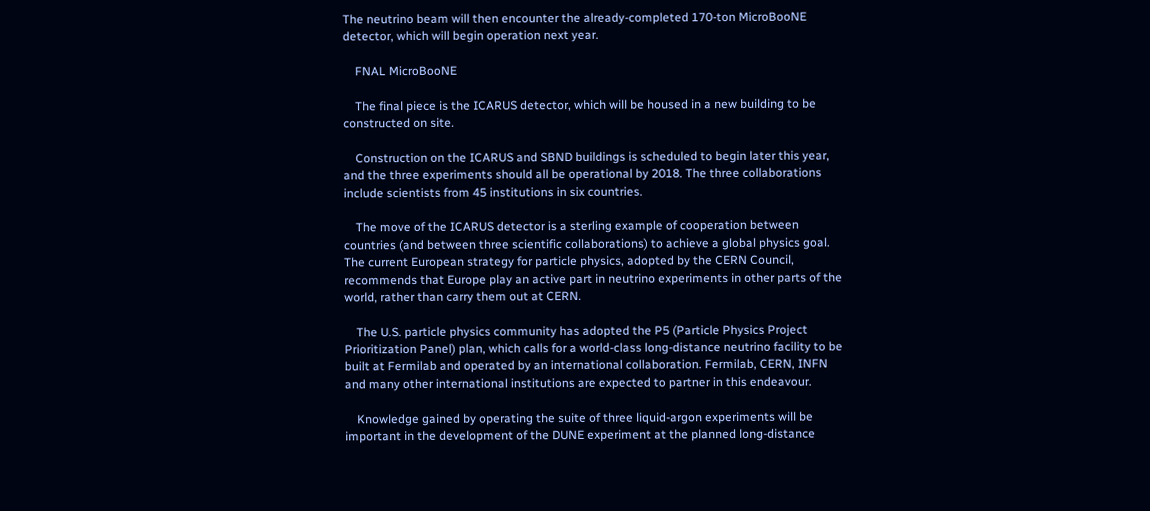The neutrino beam will then encounter the already-completed 170-ton MicroBooNE detector, which will begin operation next year.

    FNAL MicroBooNE

    The final piece is the ICARUS detector, which will be housed in a new building to be constructed on site.

    Construction on the ICARUS and SBND buildings is scheduled to begin later this year, and the three experiments should all be operational by 2018. The three collaborations include scientists from 45 institutions in six countries.

    The move of the ICARUS detector is a sterling example of cooperation between countries (and between three scientific collaborations) to achieve a global physics goal. The current European strategy for particle physics, adopted by the CERN Council, recommends that Europe play an active part in neutrino experiments in other parts of the world, rather than carry them out at CERN.

    The U.S. particle physics community has adopted the P5 (Particle Physics Project Prioritization Panel) plan, which calls for a world-class long-distance neutrino facility to be built at Fermilab and operated by an international collaboration. Fermilab, CERN, INFN and many other international institutions are expected to partner in this endeavour.

    Knowledge gained by operating the suite of three liquid-argon experiments will be important in the development of the DUNE experiment at the planned long-distance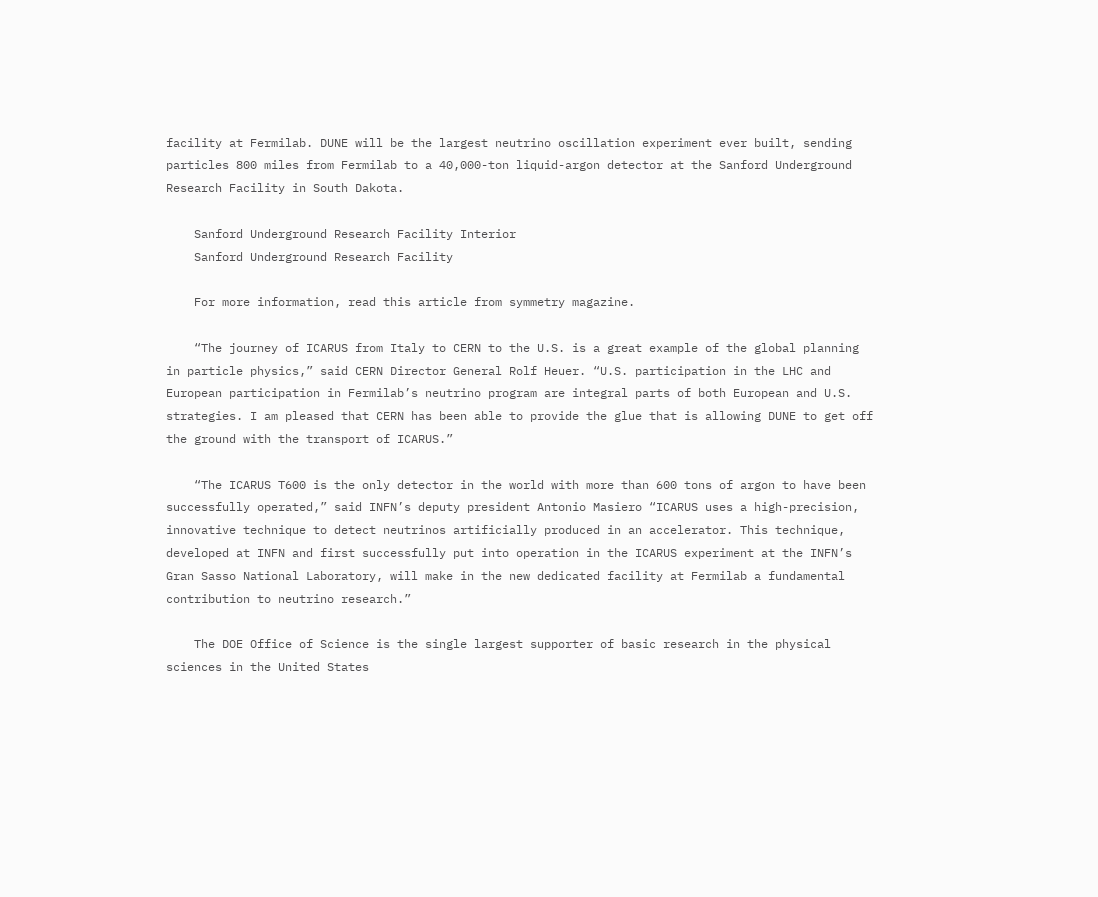facility at Fermilab. DUNE will be the largest neutrino oscillation experiment ever built, sending particles 800 miles from Fermilab to a 40,000-ton liquid-argon detector at the Sanford Underground Research Facility in South Dakota.

    Sanford Underground Research Facility Interior
    Sanford Underground Research Facility

    For more information, read this article from symmetry magazine.

    “The journey of ICARUS from Italy to CERN to the U.S. is a great example of the global planning in particle physics,” said CERN Director General Rolf Heuer. “U.S. participation in the LHC and European participation in Fermilab’s neutrino program are integral parts of both European and U.S. strategies. I am pleased that CERN has been able to provide the glue that is allowing DUNE to get off the ground with the transport of ICARUS.”

    “The ICARUS T600 is the only detector in the world with more than 600 tons of argon to have been successfully operated,” said INFN’s deputy president Antonio Masiero “ICARUS uses a high-precision, innovative technique to detect neutrinos artificially produced in an accelerator. This technique, developed at INFN and first successfully put into operation in the ICARUS experiment at the INFN’s Gran Sasso National Laboratory, will make in the new dedicated facility at Fermilab a fundamental contribution to neutrino research.”

    The DOE Office of Science is the single largest supporter of basic research in the physical sciences in the United States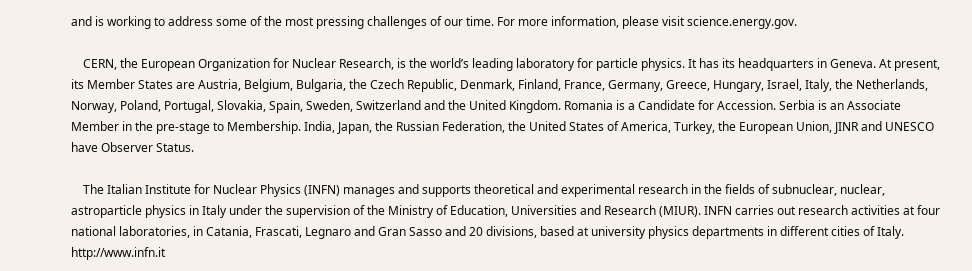and is working to address some of the most pressing challenges of our time. For more information, please visit science.energy.gov.

    CERN, the European Organization for Nuclear Research, is the world’s leading laboratory for particle physics. It has its headquarters in Geneva. At present, its Member States are Austria, Belgium, Bulgaria, the Czech Republic, Denmark, Finland, France, Germany, Greece, Hungary, Israel, Italy, the Netherlands, Norway, Poland, Portugal, Slovakia, Spain, Sweden, Switzerland and the United Kingdom. Romania is a Candidate for Accession. Serbia is an Associate Member in the pre-stage to Membership. India, Japan, the Russian Federation, the United States of America, Turkey, the European Union, JINR and UNESCO have Observer Status.

    The Italian Institute for Nuclear Physics (INFN) manages and supports theoretical and experimental research in the fields of subnuclear, nuclear, astroparticle physics in Italy under the supervision of the Ministry of Education, Universities and Research (MIUR). INFN carries out research activities at four national laboratories, in Catania, Frascati, Legnaro and Gran Sasso and 20 divisions, based at university physics departments in different cities of Italy. http://www.infn.it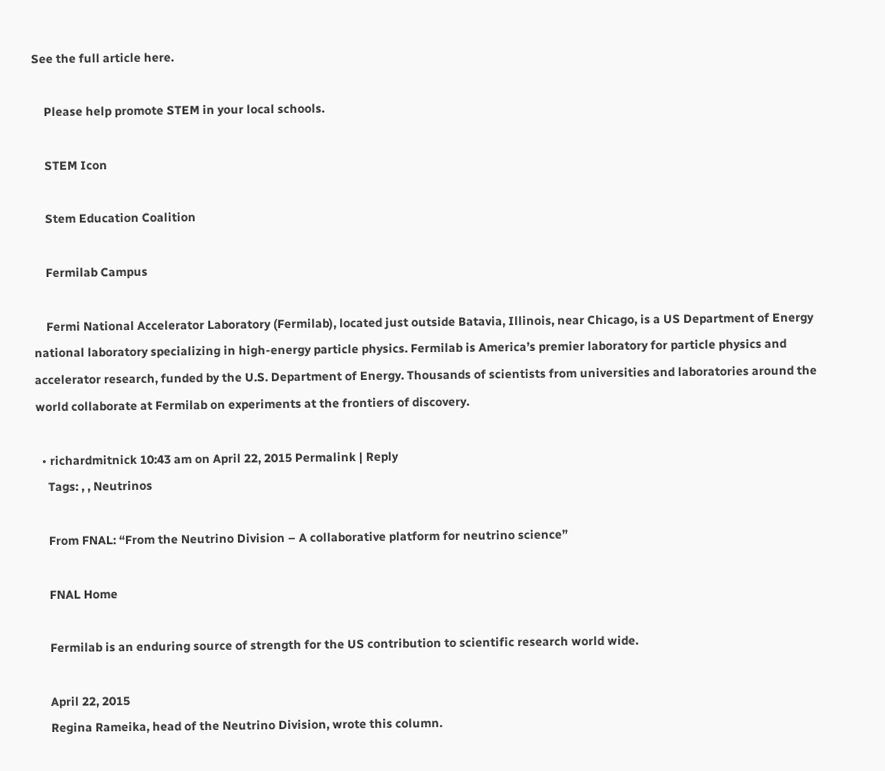See the full article here.

    Please help promote STEM in your local schools.

    STEM Icon

    Stem Education Coalition

    Fermilab Campus

    Fermi National Accelerator Laboratory (Fermilab), located just outside Batavia, Illinois, near Chicago, is a US Department of Energy national laboratory specializing in high-energy particle physics. Fermilab is America’s premier laboratory for particle physics and accelerator research, funded by the U.S. Department of Energy. Thousands of scientists from universities and laboratories around the world collaborate at Fermilab on experiments at the frontiers of discovery.

  • richardmitnick 10:43 am on April 22, 2015 Permalink | Reply
    Tags: , , Neutrinos

    From FNAL: “From the Neutrino Division – A collaborative platform for neutrino science”

    FNAL Home

    Fermilab is an enduring source of strength for the US contribution to scientific research world wide.

    April 22, 2015
    Regina Rameika, head of the Neutrino Division, wrote this column.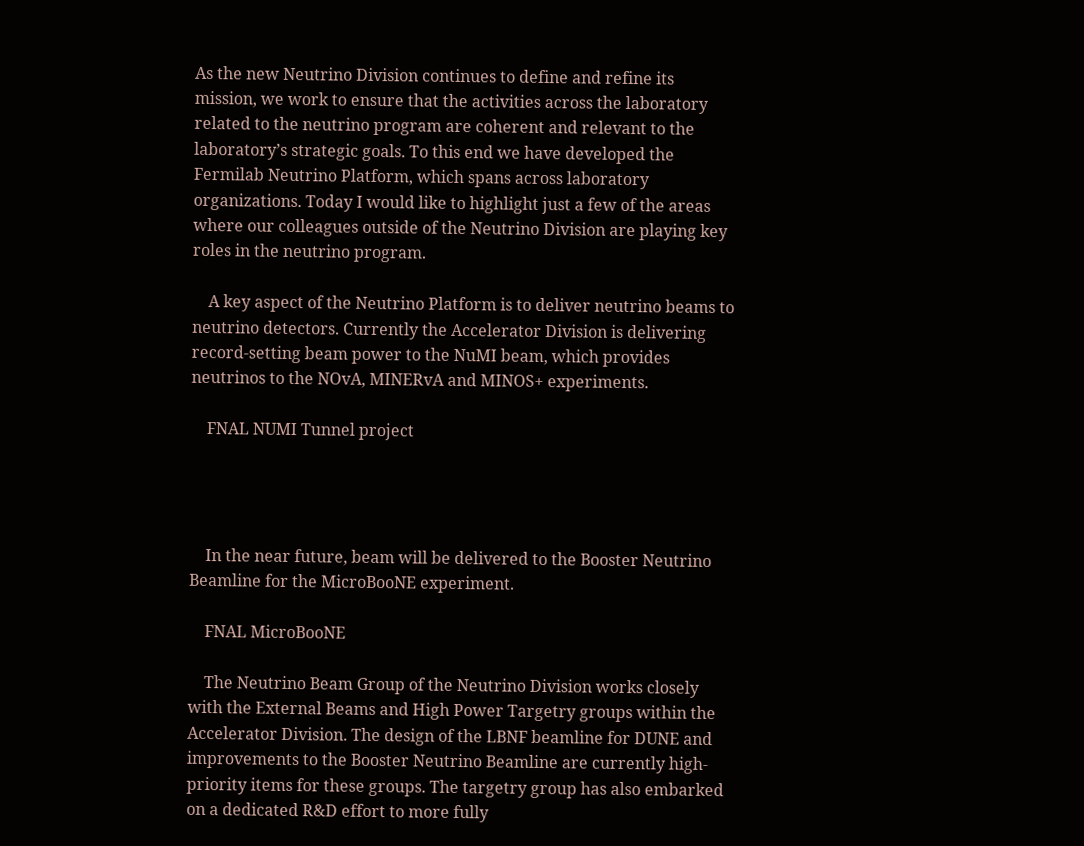As the new Neutrino Division continues to define and refine its mission, we work to ensure that the activities across the laboratory related to the neutrino program are coherent and relevant to the laboratory’s strategic goals. To this end we have developed the Fermilab Neutrino Platform, which spans across laboratory organizations. Today I would like to highlight just a few of the areas where our colleagues outside of the Neutrino Division are playing key roles in the neutrino program.

    A key aspect of the Neutrino Platform is to deliver neutrino beams to neutrino detectors. Currently the Accelerator Division is delivering record-setting beam power to the NuMI beam, which provides neutrinos to the NOvA, MINERvA and MINOS+ experiments.

    FNAL NUMI Tunnel project




    In the near future, beam will be delivered to the Booster Neutrino Beamline for the MicroBooNE experiment.

    FNAL MicroBooNE

    The Neutrino Beam Group of the Neutrino Division works closely with the External Beams and High Power Targetry groups within the Accelerator Division. The design of the LBNF beamline for DUNE and improvements to the Booster Neutrino Beamline are currently high-priority items for these groups. The targetry group has also embarked on a dedicated R&D effort to more fully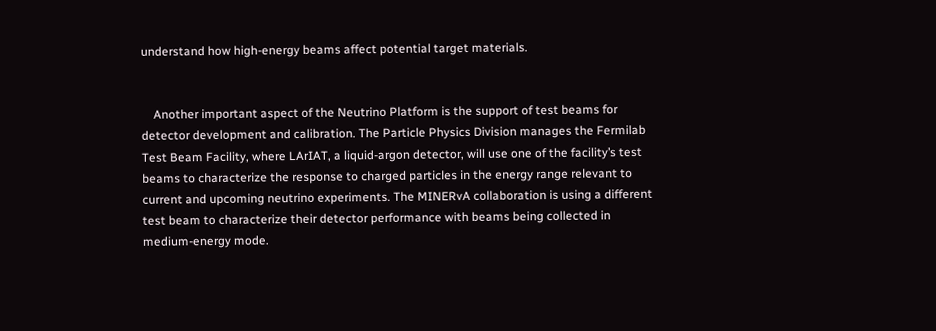understand how high-energy beams affect potential target materials.


    Another important aspect of the Neutrino Platform is the support of test beams for detector development and calibration. The Particle Physics Division manages the Fermilab Test Beam Facility, where LArIAT, a liquid-argon detector, will use one of the facility’s test beams to characterize the response to charged particles in the energy range relevant to current and upcoming neutrino experiments. The MINERvA collaboration is using a different test beam to characterize their detector performance with beams being collected in medium-energy mode.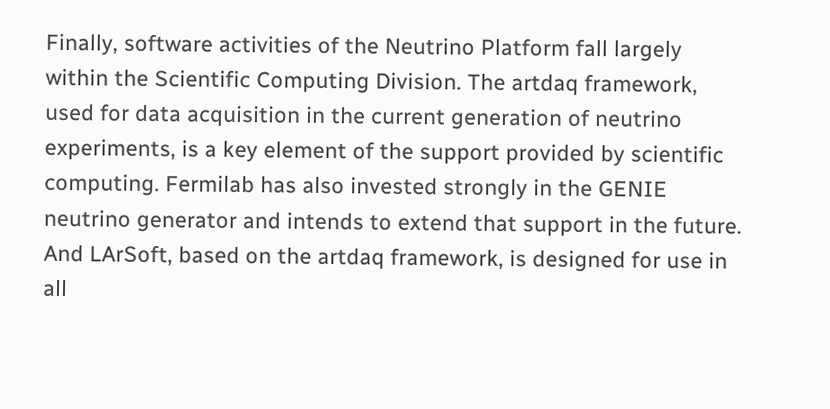Finally, software activities of the Neutrino Platform fall largely within the Scientific Computing Division. The artdaq framework, used for data acquisition in the current generation of neutrino experiments, is a key element of the support provided by scientific computing. Fermilab has also invested strongly in the GENIE neutrino generator and intends to extend that support in the future. And LArSoft, based on the artdaq framework, is designed for use in all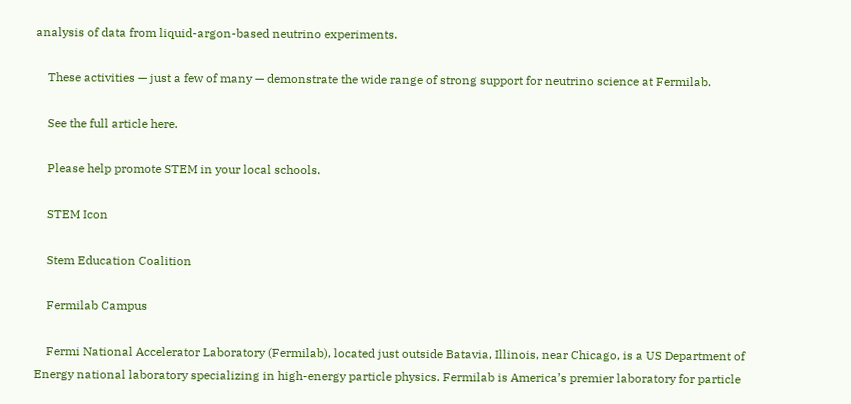analysis of data from liquid-argon-based neutrino experiments.

    These activities — just a few of many — demonstrate the wide range of strong support for neutrino science at Fermilab.

    See the full article here.

    Please help promote STEM in your local schools.

    STEM Icon

    Stem Education Coalition

    Fermilab Campus

    Fermi National Accelerator Laboratory (Fermilab), located just outside Batavia, Illinois, near Chicago, is a US Department of Energy national laboratory specializing in high-energy particle physics. Fermilab is America’s premier laboratory for particle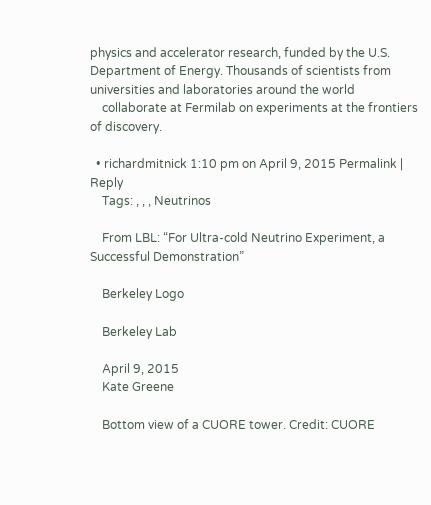physics and accelerator research, funded by the U.S. Department of Energy. Thousands of scientists from universities and laboratories around the world
    collaborate at Fermilab on experiments at the frontiers of discovery.

  • richardmitnick 1:10 pm on April 9, 2015 Permalink | Reply
    Tags: , , , Neutrinos

    From LBL: “For Ultra-cold Neutrino Experiment, a Successful Demonstration”

    Berkeley Logo

    Berkeley Lab

    April 9, 2015
    Kate Greene

    Bottom view of a CUORE tower. Credit: CUORE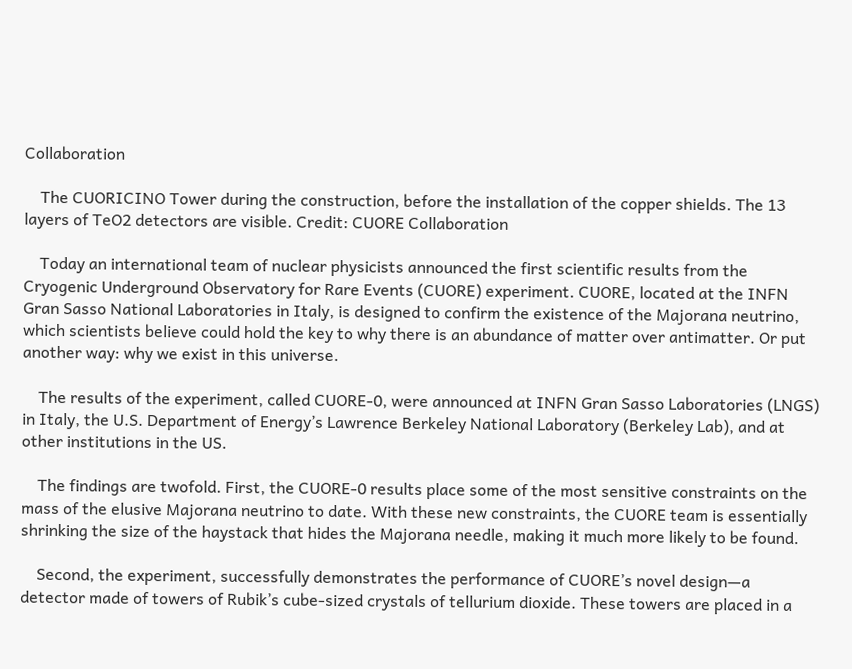Collaboration

    The CUORICINO Tower during the construction, before the installation of the copper shields. The 13 layers of TeO2 detectors are visible. Credit: CUORE Collaboration

    Today an international team of nuclear physicists announced the first scientific results from the Cryogenic Underground Observatory for Rare Events (CUORE) experiment. CUORE, located at the INFN Gran Sasso National Laboratories in Italy, is designed to confirm the existence of the Majorana neutrino, which scientists believe could hold the key to why there is an abundance of matter over antimatter. Or put another way: why we exist in this universe.

    The results of the experiment, called CUORE-0, were announced at INFN Gran Sasso Laboratories (LNGS) in Italy, the U.S. Department of Energy’s Lawrence Berkeley National Laboratory (Berkeley Lab), and at other institutions in the US.

    The findings are twofold. First, the CUORE-0 results place some of the most sensitive constraints on the mass of the elusive Majorana neutrino to date. With these new constraints, the CUORE team is essentially shrinking the size of the haystack that hides the Majorana needle, making it much more likely to be found.

    Second, the experiment, successfully demonstrates the performance of CUORE’s novel design—a detector made of towers of Rubik’s cube-sized crystals of tellurium dioxide. These towers are placed in a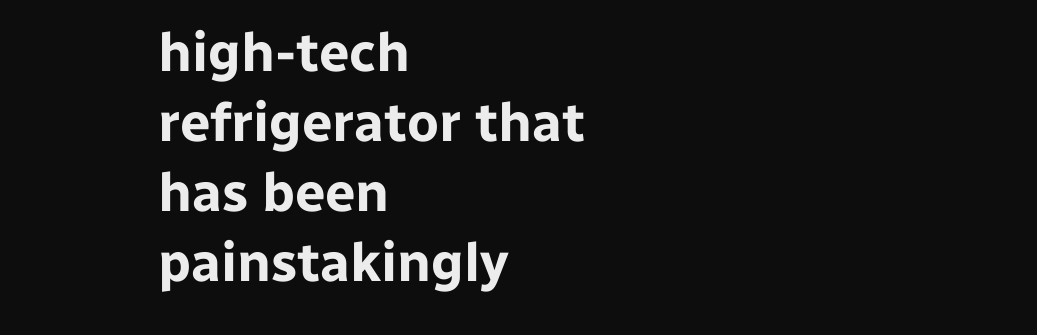high-tech refrigerator that has been painstakingly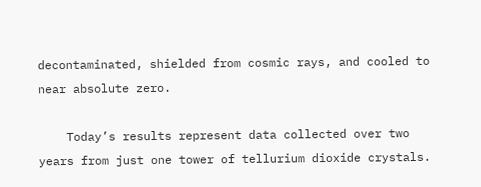decontaminated, shielded from cosmic rays, and cooled to near absolute zero.

    Today’s results represent data collected over two years from just one tower of tellurium dioxide crystals.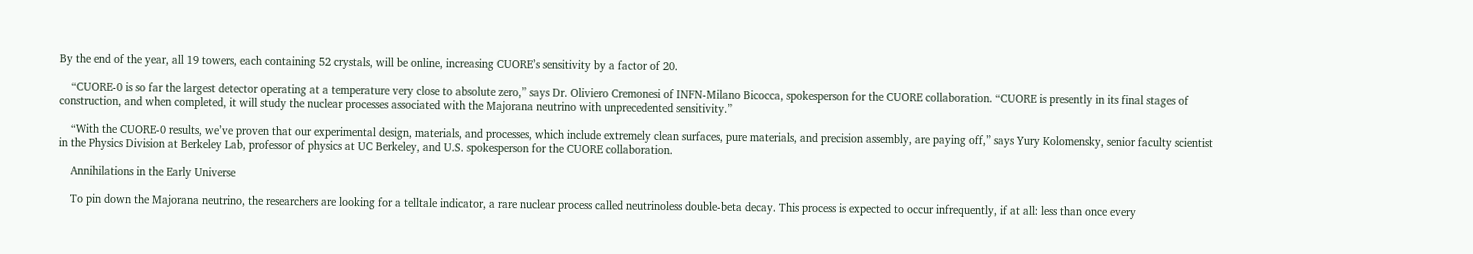By the end of the year, all 19 towers, each containing 52 crystals, will be online, increasing CUORE’s sensitivity by a factor of 20.

    “CUORE-0 is so far the largest detector operating at a temperature very close to absolute zero,” says Dr. Oliviero Cremonesi of INFN-Milano Bicocca, spokesperson for the CUORE collaboration. “CUORE is presently in its final stages of construction, and when completed, it will study the nuclear processes associated with the Majorana neutrino with unprecedented sensitivity.”

    “With the CUORE-0 results, we’ve proven that our experimental design, materials, and processes, which include extremely clean surfaces, pure materials, and precision assembly, are paying off,” says Yury Kolomensky, senior faculty scientist in the Physics Division at Berkeley Lab, professor of physics at UC Berkeley, and U.S. spokesperson for the CUORE collaboration.

    Annihilations in the Early Universe

    To pin down the Majorana neutrino, the researchers are looking for a telltale indicator, a rare nuclear process called neutrinoless double-beta decay. This process is expected to occur infrequently, if at all: less than once every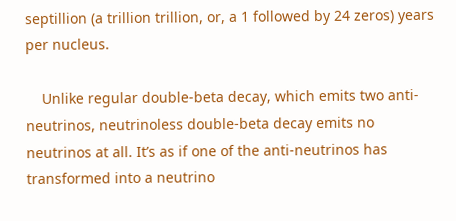septillion (a trillion trillion, or, a 1 followed by 24 zeros) years per nucleus.

    Unlike regular double-beta decay, which emits two anti-neutrinos, neutrinoless double-beta decay emits no neutrinos at all. It’s as if one of the anti-neutrinos has transformed into a neutrino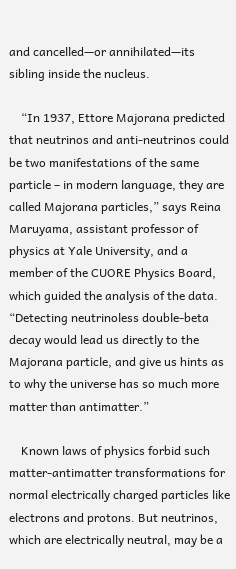and cancelled—or annihilated—its sibling inside the nucleus.

    “In 1937, Ettore Majorana predicted that neutrinos and anti-neutrinos could be two manifestations of the same particle – in modern language, they are called Majorana particles,” says Reina Maruyama, assistant professor of physics at Yale University, and a member of the CUORE Physics Board, which guided the analysis of the data. “Detecting neutrinoless double-beta decay would lead us directly to the Majorana particle, and give us hints as to why the universe has so much more matter than antimatter.”

    Known laws of physics forbid such matter-antimatter transformations for normal electrically charged particles like electrons and protons. But neutrinos, which are electrically neutral, may be a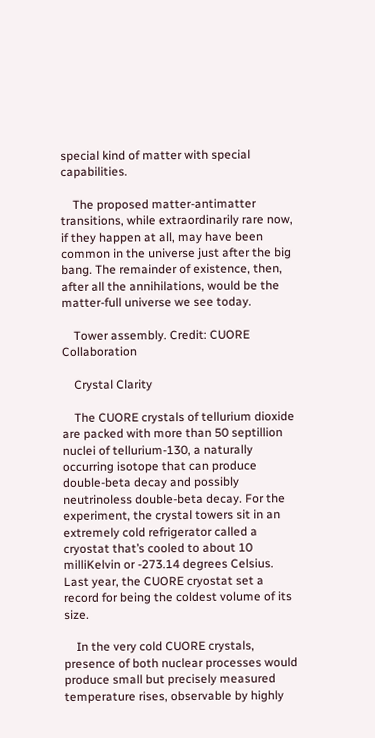special kind of matter with special capabilities.

    The proposed matter-antimatter transitions, while extraordinarily rare now, if they happen at all, may have been common in the universe just after the big bang. The remainder of existence, then, after all the annihilations, would be the matter-full universe we see today.

    Tower assembly. Credit: CUORE Collaboration

    Crystal Clarity

    The CUORE crystals of tellurium dioxide are packed with more than 50 septillion nuclei of tellurium-130, a naturally occurring isotope that can produce double-beta decay and possibly neutrinoless double-beta decay. For the experiment, the crystal towers sit in an extremely cold refrigerator called a cryostat that’s cooled to about 10 milliKelvin or -273.14 degrees Celsius. Last year, the CUORE cryostat set a record for being the coldest volume of its size.

    In the very cold CUORE crystals, presence of both nuclear processes would produce small but precisely measured temperature rises, observable by highly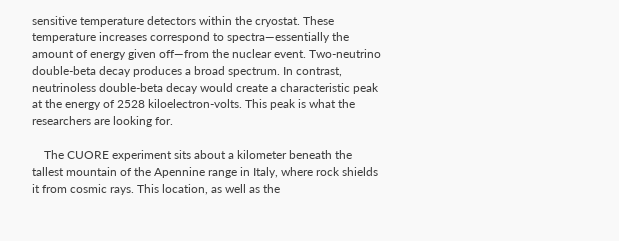sensitive temperature detectors within the cryostat. These temperature increases correspond to spectra—essentially the amount of energy given off—from the nuclear event. Two-neutrino double-beta decay produces a broad spectrum. In contrast, neutrinoless double-beta decay would create a characteristic peak at the energy of 2528 kiloelectron-volts. This peak is what the researchers are looking for.

    The CUORE experiment sits about a kilometer beneath the tallest mountain of the Apennine range in Italy, where rock shields it from cosmic rays. This location, as well as the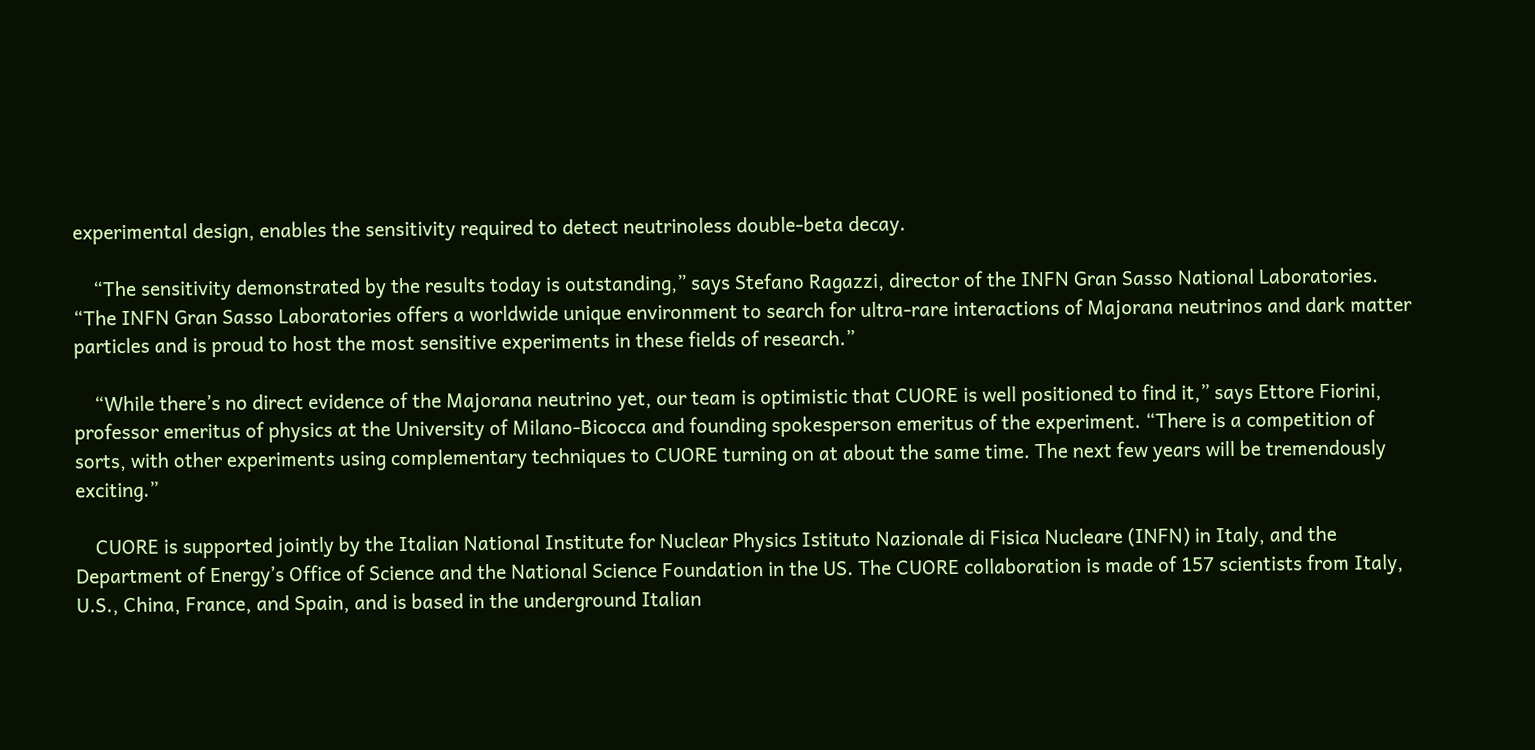experimental design, enables the sensitivity required to detect neutrinoless double-beta decay.

    “The sensitivity demonstrated by the results today is outstanding,” says Stefano Ragazzi, director of the INFN Gran Sasso National Laboratories. “The INFN Gran Sasso Laboratories offers a worldwide unique environment to search for ultra-rare interactions of Majorana neutrinos and dark matter particles and is proud to host the most sensitive experiments in these fields of research.”

    “While there’s no direct evidence of the Majorana neutrino yet, our team is optimistic that CUORE is well positioned to find it,” says Ettore Fiorini, professor emeritus of physics at the University of Milano-Bicocca and founding spokesperson emeritus of the experiment. “There is a competition of sorts, with other experiments using complementary techniques to CUORE turning on at about the same time. The next few years will be tremendously exciting.”

    CUORE is supported jointly by the Italian National Institute for Nuclear Physics Istituto Nazionale di Fisica Nucleare (INFN) in Italy, and the Department of Energy’s Office of Science and the National Science Foundation in the US. The CUORE collaboration is made of 157 scientists from Italy, U.S., China, France, and Spain, and is based in the underground Italian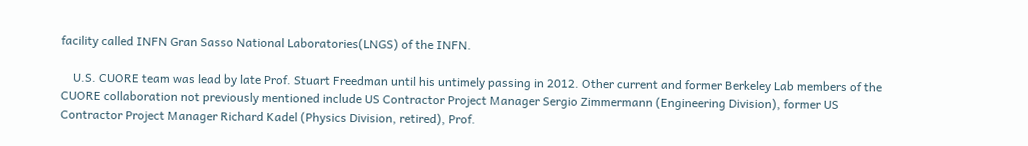facility called INFN Gran Sasso National Laboratories(LNGS) of the INFN.

    U.S. CUORE team was lead by late Prof. Stuart Freedman until his untimely passing in 2012. Other current and former Berkeley Lab members of the CUORE collaboration not previously mentioned include US Contractor Project Manager Sergio Zimmermann (Engineering Division), former US Contractor Project Manager Richard Kadel (Physics Division, retired), Prof.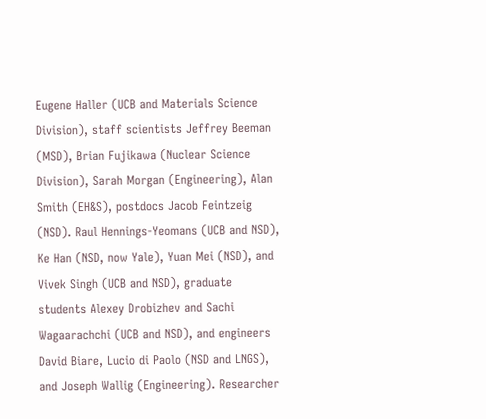Eugene Haller (UCB and Materials Science Division), staff scientists Jeffrey Beeman (MSD), Brian Fujikawa (Nuclear Science Division), Sarah Morgan (Engineering), Alan Smith (EH&S), postdocs Jacob Feintzeig (NSD). Raul Hennings-Yeomans (UCB and NSD), Ke Han (NSD, now Yale), Yuan Mei (NSD), and Vivek Singh (UCB and NSD), graduate students Alexey Drobizhev and Sachi Wagaarachchi (UCB and NSD), and engineers David Biare, Lucio di Paolo (NSD and LNGS), and Joseph Wallig (Engineering). Researcher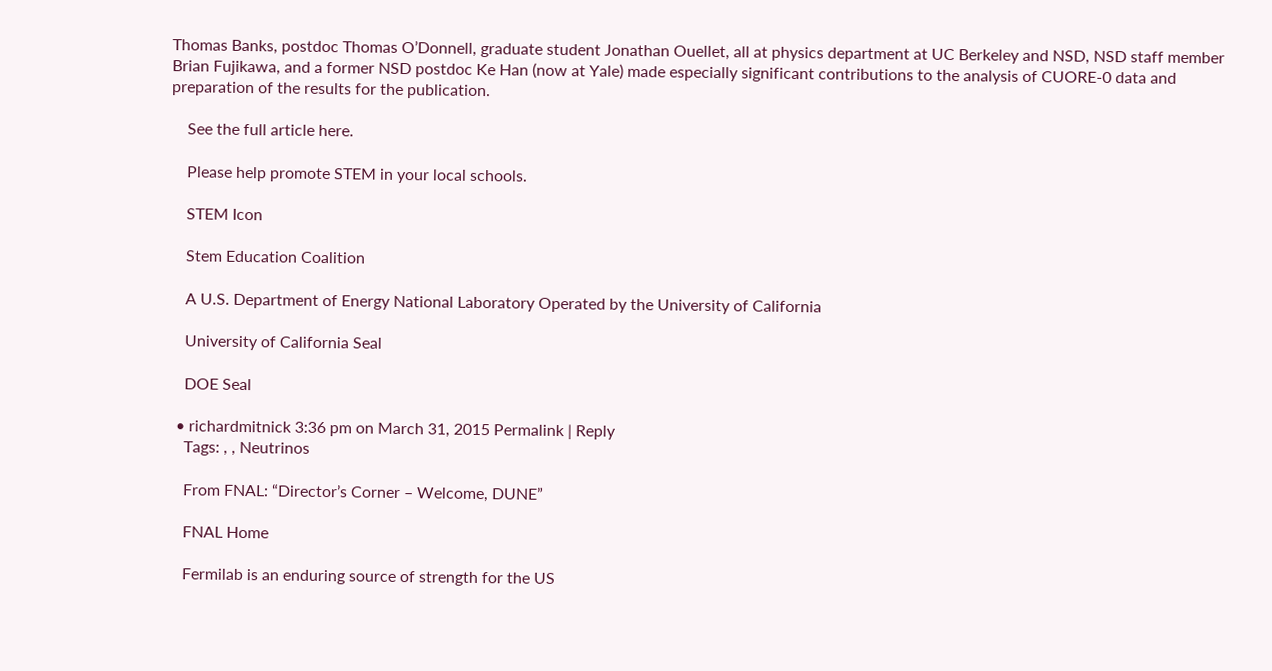Thomas Banks, postdoc Thomas O’Donnell, graduate student Jonathan Ouellet, all at physics department at UC Berkeley and NSD, NSD staff member Brian Fujikawa, and a former NSD postdoc Ke Han (now at Yale) made especially significant contributions to the analysis of CUORE-0 data and preparation of the results for the publication.

    See the full article here.

    Please help promote STEM in your local schools.

    STEM Icon

    Stem Education Coalition

    A U.S. Department of Energy National Laboratory Operated by the University of California

    University of California Seal

    DOE Seal

  • richardmitnick 3:36 pm on March 31, 2015 Permalink | Reply
    Tags: , , Neutrinos

    From FNAL: “Director’s Corner – Welcome, DUNE”

    FNAL Home

    Fermilab is an enduring source of strength for the US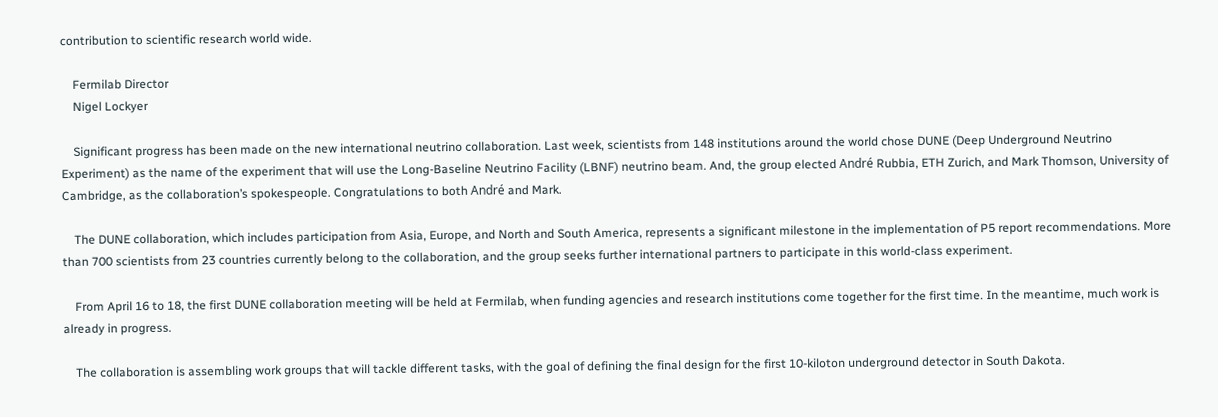contribution to scientific research world wide.

    Fermilab Director
    Nigel Lockyer

    Significant progress has been made on the new international neutrino collaboration. Last week, scientists from 148 institutions around the world chose DUNE (Deep Underground Neutrino Experiment) as the name of the experiment that will use the Long-Baseline Neutrino Facility (LBNF) neutrino beam. And, the group elected André Rubbia, ETH Zurich, and Mark Thomson, University of Cambridge, as the collaboration’s spokespeople. Congratulations to both André and Mark.

    The DUNE collaboration, which includes participation from Asia, Europe, and North and South America, represents a significant milestone in the implementation of P5 report recommendations. More than 700 scientists from 23 countries currently belong to the collaboration, and the group seeks further international partners to participate in this world-class experiment.

    From April 16 to 18, the first DUNE collaboration meeting will be held at Fermilab, when funding agencies and research institutions come together for the first time. In the meantime, much work is already in progress.

    The collaboration is assembling work groups that will tackle different tasks, with the goal of defining the final design for the first 10-kiloton underground detector in South Dakota.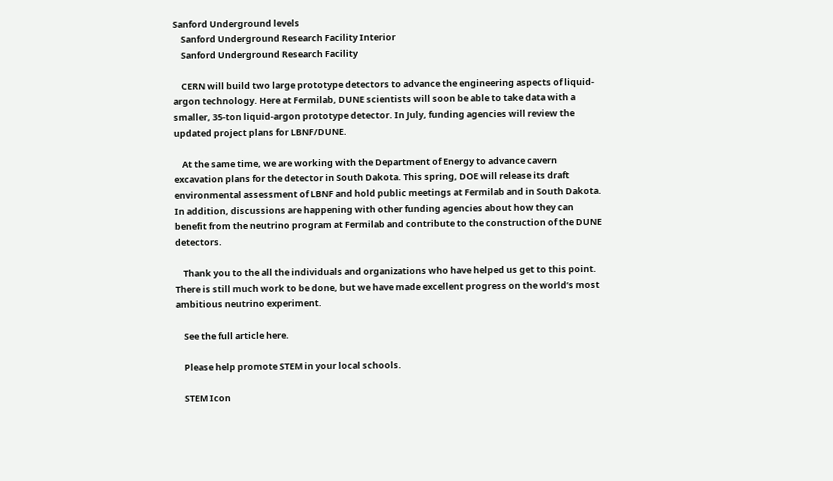Sanford Underground levels
    Sanford Underground Research Facility Interior
    Sanford Underground Research Facility

    CERN will build two large prototype detectors to advance the engineering aspects of liquid-argon technology. Here at Fermilab, DUNE scientists will soon be able to take data with a smaller, 35-ton liquid-argon prototype detector. In July, funding agencies will review the updated project plans for LBNF/DUNE.

    At the same time, we are working with the Department of Energy to advance cavern excavation plans for the detector in South Dakota. This spring, DOE will release its draft environmental assessment of LBNF and hold public meetings at Fermilab and in South Dakota. In addition, discussions are happening with other funding agencies about how they can benefit from the neutrino program at Fermilab and contribute to the construction of the DUNE detectors.

    Thank you to the all the individuals and organizations who have helped us get to this point. There is still much work to be done, but we have made excellent progress on the world’s most ambitious neutrino experiment.

    See the full article here.

    Please help promote STEM in your local schools.

    STEM Icon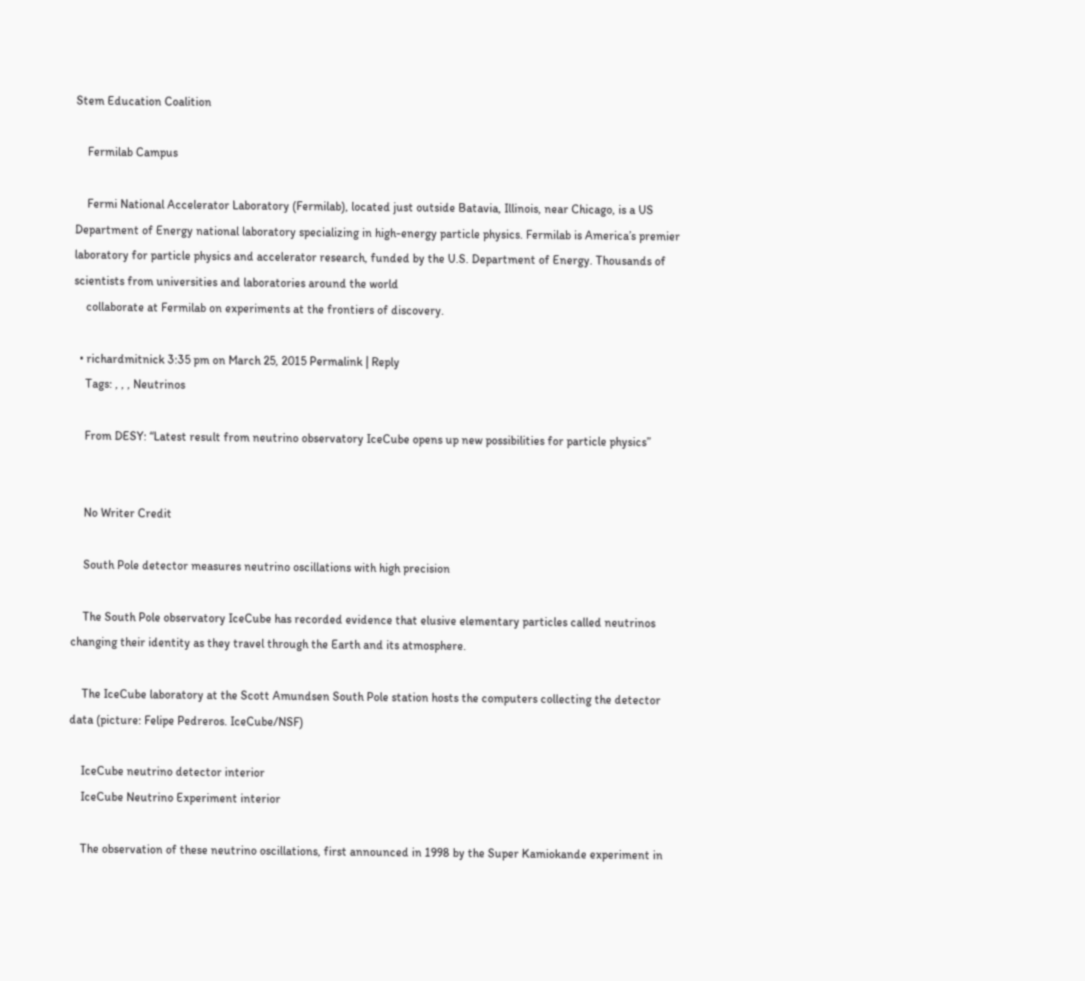Stem Education Coalition

    Fermilab Campus

    Fermi National Accelerator Laboratory (Fermilab), located just outside Batavia, Illinois, near Chicago, is a US Department of Energy national laboratory specializing in high-energy particle physics. Fermilab is America’s premier laboratory for particle physics and accelerator research, funded by the U.S. Department of Energy. Thousands of scientists from universities and laboratories around the world
    collaborate at Fermilab on experiments at the frontiers of discovery.

  • richardmitnick 3:35 pm on March 25, 2015 Permalink | Reply
    Tags: , , , Neutrinos

    From DESY: “Latest result from neutrino observatory IceCube opens up new possibilities for particle physics”


    No Writer Credit

    South Pole detector measures neutrino oscillations with high precision

    The South Pole observatory IceCube has recorded evidence that elusive elementary particles called neutrinos changing their identity as they travel through the Earth and its atmosphere.

    The IceCube laboratory at the Scott Amundsen South Pole station hosts the computers collecting the detector data (picture: Felipe Pedreros. IceCube/NSF)

    IceCube neutrino detector interior
    IceCube Neutrino Experiment interior

    The observation of these neutrino oscillations, first announced in 1998 by the Super Kamiokande experiment in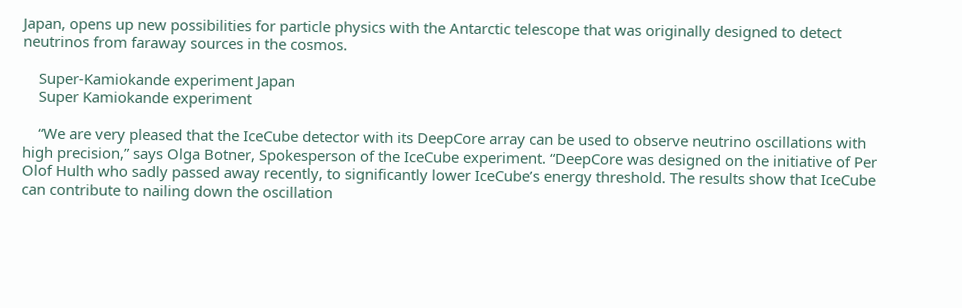Japan, opens up new possibilities for particle physics with the Antarctic telescope that was originally designed to detect neutrinos from faraway sources in the cosmos.

    Super-Kamiokande experiment Japan
    Super Kamiokande experiment

    “We are very pleased that the IceCube detector with its DeepCore array can be used to observe neutrino oscillations with high precision,” says Olga Botner, Spokesperson of the IceCube experiment. “DeepCore was designed on the initiative of Per Olof Hulth who sadly passed away recently, to significantly lower IceCube’s energy threshold. The results show that IceCube can contribute to nailing down the oscillation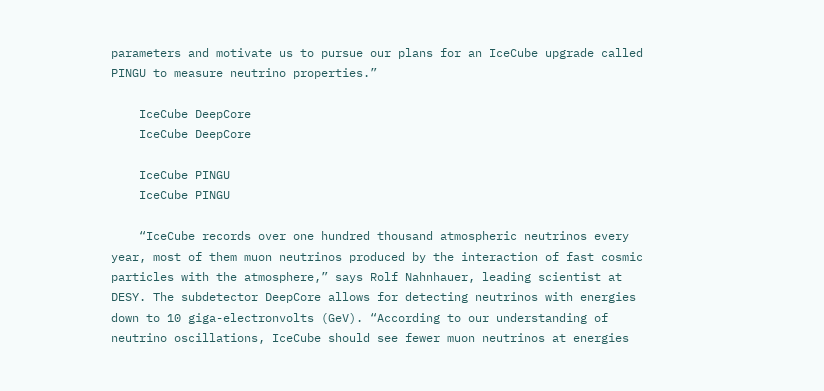parameters and motivate us to pursue our plans for an IceCube upgrade called PINGU to measure neutrino properties.”

    IceCube DeepCore
    IceCube DeepCore

    IceCube PINGU
    IceCube PINGU

    “IceCube records over one hundred thousand atmospheric neutrinos every year, most of them muon neutrinos produced by the interaction of fast cosmic particles with the atmosphere,” says Rolf Nahnhauer, leading scientist at DESY. The subdetector DeepCore allows for detecting neutrinos with energies down to 10 giga-electronvolts (GeV). “According to our understanding of neutrino oscillations, IceCube should see fewer muon neutrinos at energies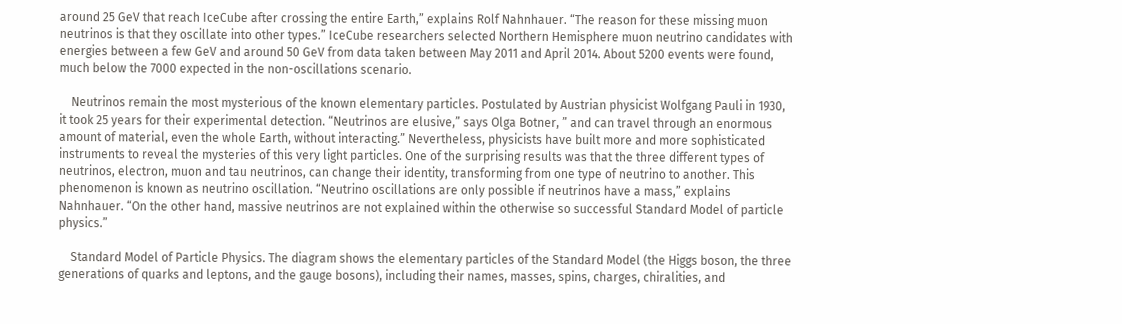around 25 GeV that reach IceCube after crossing the entire Earth,” explains Rolf Nahnhauer. “The reason for these missing muon neutrinos is that they oscillate into other types.” IceCube researchers selected Northern Hemisphere muon neutrino candidates with energies between a few GeV and around 50 GeV from data taken between May 2011 and April 2014. About 5200 events were found, much below the 7000 expected in the non-oscillations scenario.

    Neutrinos remain the most mysterious of the known elementary particles. Postulated by Austrian physicist Wolfgang Pauli in 1930, it took 25 years for their experimental detection. “Neutrinos are elusive,” says Olga Botner, ” and can travel through an enormous amount of material, even the whole Earth, without interacting.” Nevertheless, physicists have built more and more sophisticated instruments to reveal the mysteries of this very light particles. One of the surprising results was that the three different types of neutrinos, electron, muon and tau neutrinos, can change their identity, transforming from one type of neutrino to another. This phenomenon is known as neutrino oscillation. “Neutrino oscillations are only possible if neutrinos have a mass,” explains Nahnhauer. “On the other hand, massive neutrinos are not explained within the otherwise so successful Standard Model of particle physics.”

    Standard Model of Particle Physics. The diagram shows the elementary particles of the Standard Model (the Higgs boson, the three generations of quarks and leptons, and the gauge bosons), including their names, masses, spins, charges, chiralities, and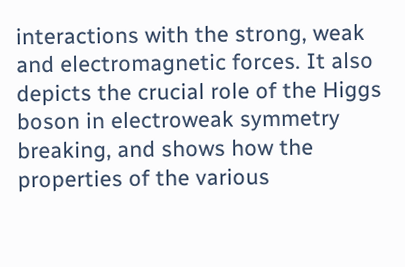interactions with the strong, weak and electromagnetic forces. It also depicts the crucial role of the Higgs boson in electroweak symmetry breaking, and shows how the properties of the various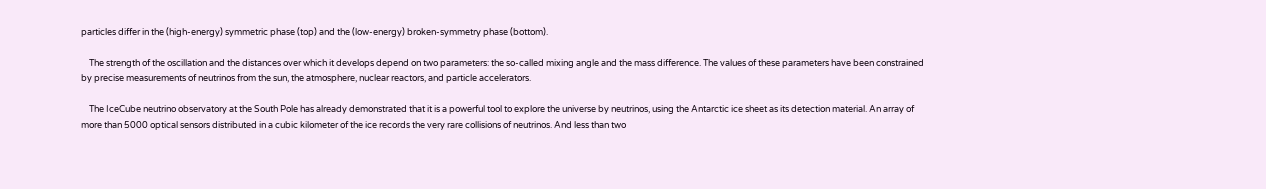particles differ in the (high-energy) symmetric phase (top) and the (low-energy) broken-symmetry phase (bottom).

    The strength of the oscillation and the distances over which it develops depend on two parameters: the so-called mixing angle and the mass difference. The values of these parameters have been constrained by precise measurements of neutrinos from the sun, the atmosphere, nuclear reactors, and particle accelerators.

    The IceCube neutrino observatory at the South Pole has already demonstrated that it is a powerful tool to explore the universe by neutrinos, using the Antarctic ice sheet as its detection material. An array of more than 5000 optical sensors distributed in a cubic kilometer of the ice records the very rare collisions of neutrinos. And less than two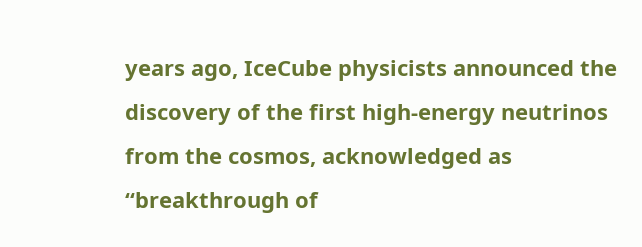years ago, IceCube physicists announced the discovery of the first high-energy neutrinos from the cosmos, acknowledged as “breakthrough of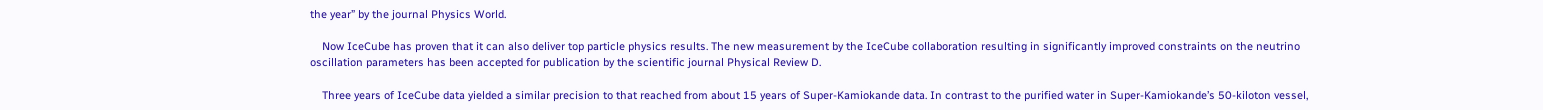the year” by the journal Physics World.

    Now IceCube has proven that it can also deliver top particle physics results. The new measurement by the IceCube collaboration resulting in significantly improved constraints on the neutrino oscillation parameters has been accepted for publication by the scientific journal Physical Review D.

    Three years of IceCube data yielded a similar precision to that reached from about 15 years of Super-Kamiokande data. In contrast to the purified water in Super-Kamiokande’s 50-kiloton vessel,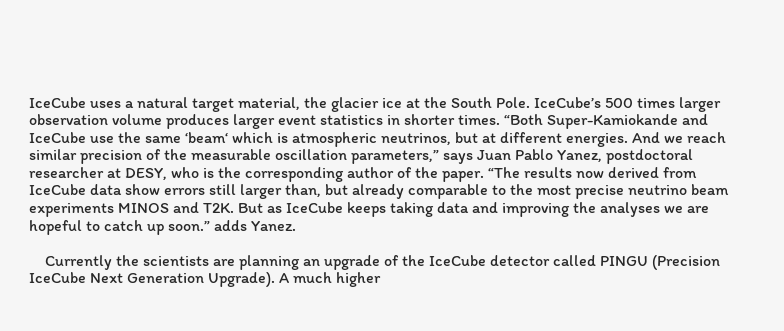IceCube uses a natural target material, the glacier ice at the South Pole. IceCube’s 500 times larger observation volume produces larger event statistics in shorter times. “Both Super-Kamiokande and IceCube use the same ‘beam‘ which is atmospheric neutrinos, but at different energies. And we reach similar precision of the measurable oscillation parameters,” says Juan Pablo Yanez, postdoctoral researcher at DESY, who is the corresponding author of the paper. “The results now derived from IceCube data show errors still larger than, but already comparable to the most precise neutrino beam experiments MINOS and T2K. But as IceCube keeps taking data and improving the analyses we are hopeful to catch up soon.” adds Yanez.

    Currently the scientists are planning an upgrade of the IceCube detector called PINGU (Precision IceCube Next Generation Upgrade). A much higher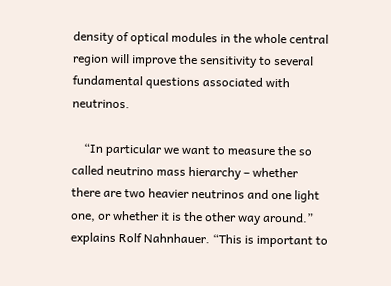density of optical modules in the whole central region will improve the sensitivity to several fundamental questions associated with neutrinos.

    “In particular we want to measure the so called neutrino mass hierarchy – whether there are two heavier neutrinos and one light one, or whether it is the other way around.” explains Rolf Nahnhauer. “This is important to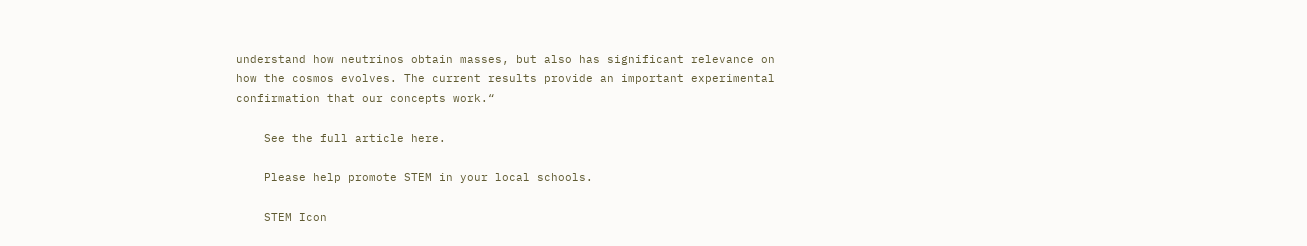understand how neutrinos obtain masses, but also has significant relevance on how the cosmos evolves. The current results provide an important experimental confirmation that our concepts work.“

    See the full article here.

    Please help promote STEM in your local schools.

    STEM Icon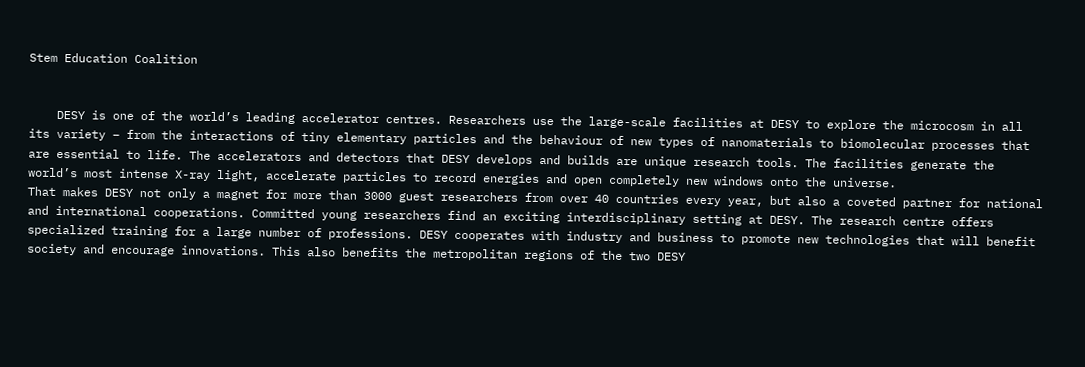Stem Education Coalition


    DESY is one of the world’s leading accelerator centres. Researchers use the large-scale facilities at DESY to explore the microcosm in all its variety – from the interactions of tiny elementary particles and the behaviour of new types of nanomaterials to biomolecular processes that are essential to life. The accelerators and detectors that DESY develops and builds are unique research tools. The facilities generate the world’s most intense X-ray light, accelerate particles to record energies and open completely new windows onto the universe.
That makes DESY not only a magnet for more than 3000 guest researchers from over 40 countries every year, but also a coveted partner for national and international cooperations. Committed young researchers find an exciting interdisciplinary setting at DESY. The research centre offers specialized training for a large number of professions. DESY cooperates with industry and business to promote new technologies that will benefit society and encourage innovations. This also benefits the metropolitan regions of the two DESY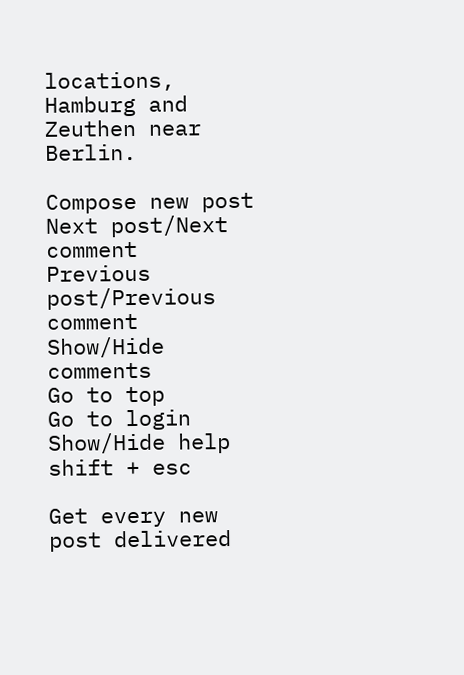locations, Hamburg and Zeuthen near Berlin.

Compose new post
Next post/Next comment
Previous post/Previous comment
Show/Hide comments
Go to top
Go to login
Show/Hide help
shift + esc

Get every new post delivered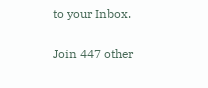to your Inbox.

Join 447 other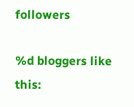followers

%d bloggers like this: